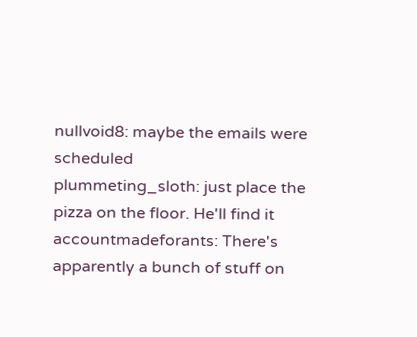nullvoid8: maybe the emails were scheduled
plummeting_sloth: just place the pizza on the floor. He'll find it
accountmadeforants: There's apparently a bunch of stuff on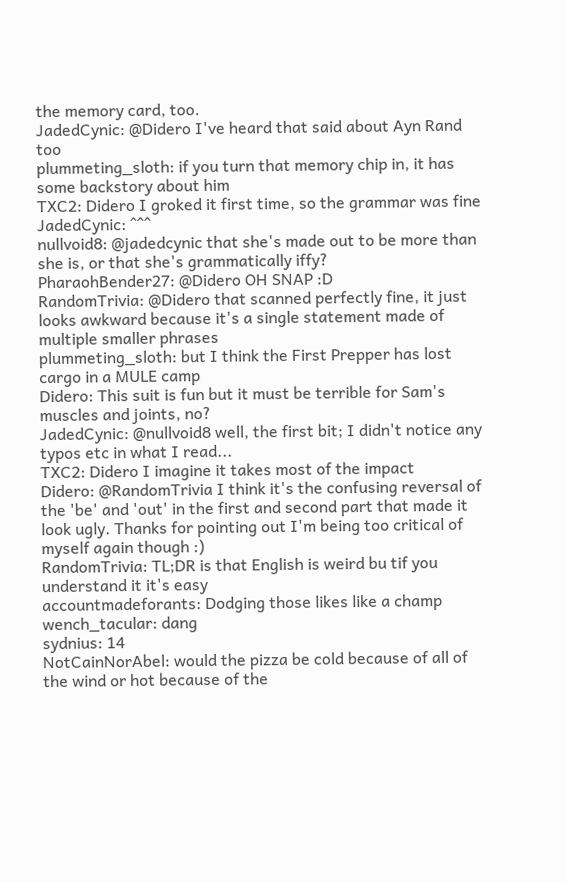the memory card, too.
JadedCynic: @Didero I've heard that said about Ayn Rand too
plummeting_sloth: if you turn that memory chip in, it has some backstory about him
TXC2: Didero I groked it first time, so the grammar was fine
JadedCynic: ^^^
nullvoid8: @jadedcynic that she's made out to be more than she is, or that she's grammatically iffy?
PharaohBender27: @Didero OH SNAP :D
RandomTrivia: @Didero that scanned perfectly fine, it just looks awkward because it's a single statement made of multiple smaller phrases
plummeting_sloth: but I think the First Prepper has lost cargo in a MULE camp
Didero: This suit is fun but it must be terrible for Sam's muscles and joints, no?
JadedCynic: @nullvoid8 well, the first bit; I didn't notice any typos etc in what I read...
TXC2: Didero I imagine it takes most of the impact
Didero: @RandomTrivia I think it's the confusing reversal of the 'be' and 'out' in the first and second part that made it look ugly. Thanks for pointing out I'm being too critical of myself again though :)
RandomTrivia: TL;DR is that English is weird bu tif you understand it it's easy
accountmadeforants: Dodging those likes like a champ
wench_tacular: dang
sydnius: 14
NotCainNorAbel: would the pizza be cold because of all of the wind or hot because of the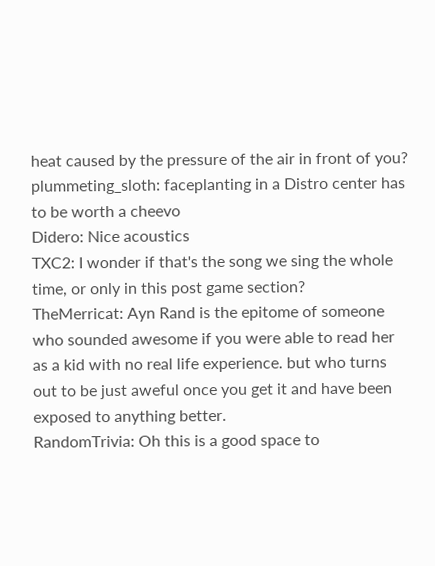heat caused by the pressure of the air in front of you?
plummeting_sloth: faceplanting in a Distro center has to be worth a cheevo
Didero: Nice acoustics
TXC2: I wonder if that's the song we sing the whole time, or only in this post game section?
TheMerricat: Ayn Rand is the epitome of someone who sounded awesome if you were able to read her as a kid with no real life experience. but who turns out to be just aweful once you get it and have been exposed to anything better.
RandomTrivia: Oh this is a good space to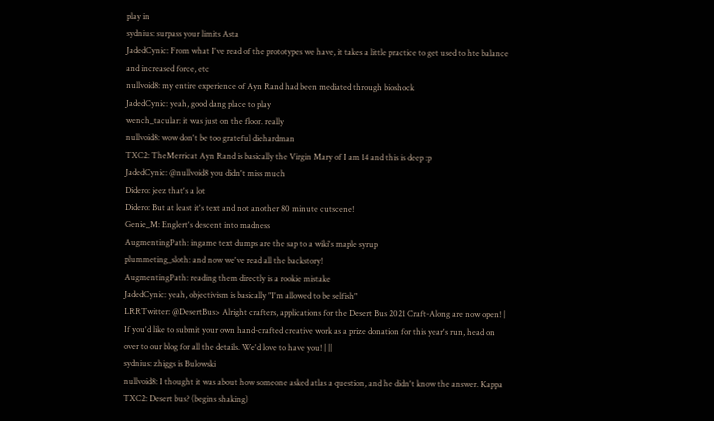play in
sydnius: surpass your limits Asta
JadedCynic: From what I've read of the prototypes we have, it takes a little practice to get used to hte balance and increased force, etc
nullvoid8: my entire experience of Ayn Rand had been mediated through bioshock
JadedCynic: yeah, good dang place to play
wench_tacular: it was just on the floor. really
nullvoid8: wow don't be too grateful diehardman
TXC2: TheMerricat Ayn Rand is basically the Virgin Mary of I am 14 and this is deep :p
JadedCynic: @nullvoid8 you didn't miss much
Didero: jeez that's a lot
Didero: But at least it's text and not another 80 minute cutscene!
Genie_M: Englert's descent into madness
AugmentingPath: ingame text dumps are the sap to a wiki's maple syrup
plummeting_sloth: and now we've read all the backstory!
AugmentingPath: reading them directly is a rookie mistake
JadedCynic: yeah, objectivism is basically "I'm allowed to be selfish"
LRRTwitter: @DesertBus> Alright crafters, applications for the Desert Bus 2021 Craft-Along are now open! | If you'd like to submit your own hand-crafted creative work as a prize donation for this year's run, head on over to our blog for all the details. We'd love to have you! | ||
sydnius: zhiggs is Bulowski
nullvoid8: I thought it was about how someone asked atlas a question, and he didn't know the answer. Kappa
TXC2: Desert bus? (begins shaking)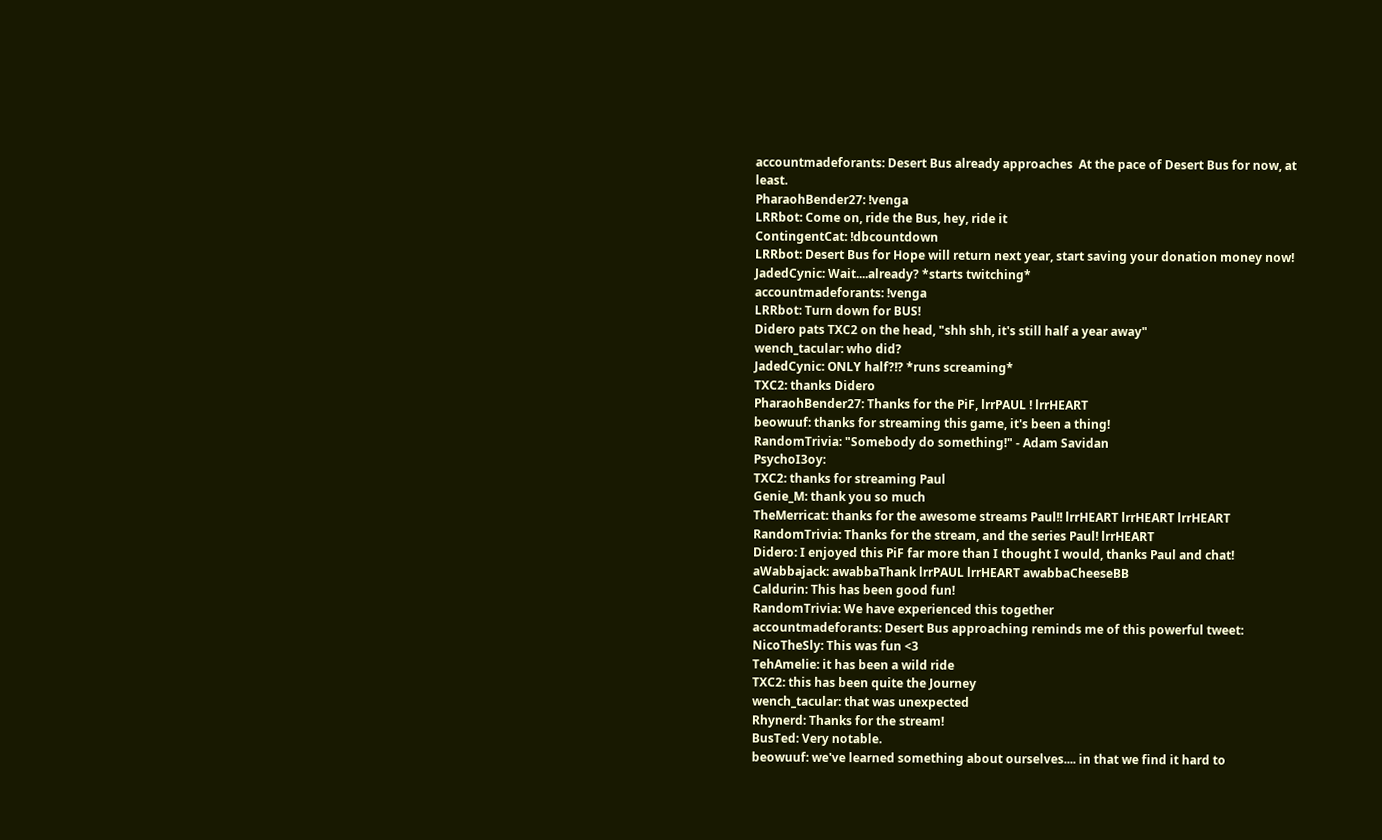accountmadeforants: Desert Bus already approaches  At the pace of Desert Bus for now, at least.
PharaohBender27: !venga
LRRbot: Come on, ride the Bus, hey, ride it
ContingentCat: !dbcountdown
LRRbot: Desert Bus for Hope will return next year, start saving your donation money now!
JadedCynic: Wait....already? *starts twitching*
accountmadeforants: !venga
LRRbot: Turn down for BUS!
Didero pats TXC2 on the head, "shh shh, it's still half a year away"
wench_tacular: who did?
JadedCynic: ONLY half?!? *runs screaming*
TXC2: thanks Didero
PharaohBender27: Thanks for the PiF, lrrPAUL ! lrrHEART
beowuuf: thanks for streaming this game, it's been a thing!
RandomTrivia: "Somebody do something!" - Adam Savidan
PsychoI3oy:
TXC2: thanks for streaming Paul
Genie_M: thank you so much
TheMerricat: thanks for the awesome streams Paul!! lrrHEART lrrHEART lrrHEART
RandomTrivia: Thanks for the stream, and the series Paul! lrrHEART
Didero: I enjoyed this PiF far more than I thought I would, thanks Paul and chat!
aWabbajack: awabbaThank lrrPAUL lrrHEART awabbaCheeseBB
Caldurin: This has been good fun!
RandomTrivia: We have experienced this together
accountmadeforants: Desert Bus approaching reminds me of this powerful tweet:
NicoTheSly: This was fun <3
TehAmelie: it has been a wild ride
TXC2: this has been quite the Journey
wench_tacular: that was unexpected
Rhynerd: Thanks for the stream!
BusTed: Very notable.
beowuuf: we've learned something about ourselves.... in that we find it hard to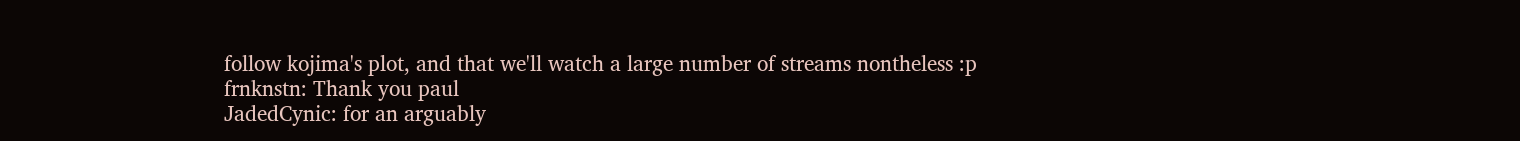follow kojima's plot, and that we'll watch a large number of streams nontheless :p
frnknstn: Thank you paul
JadedCynic: for an arguably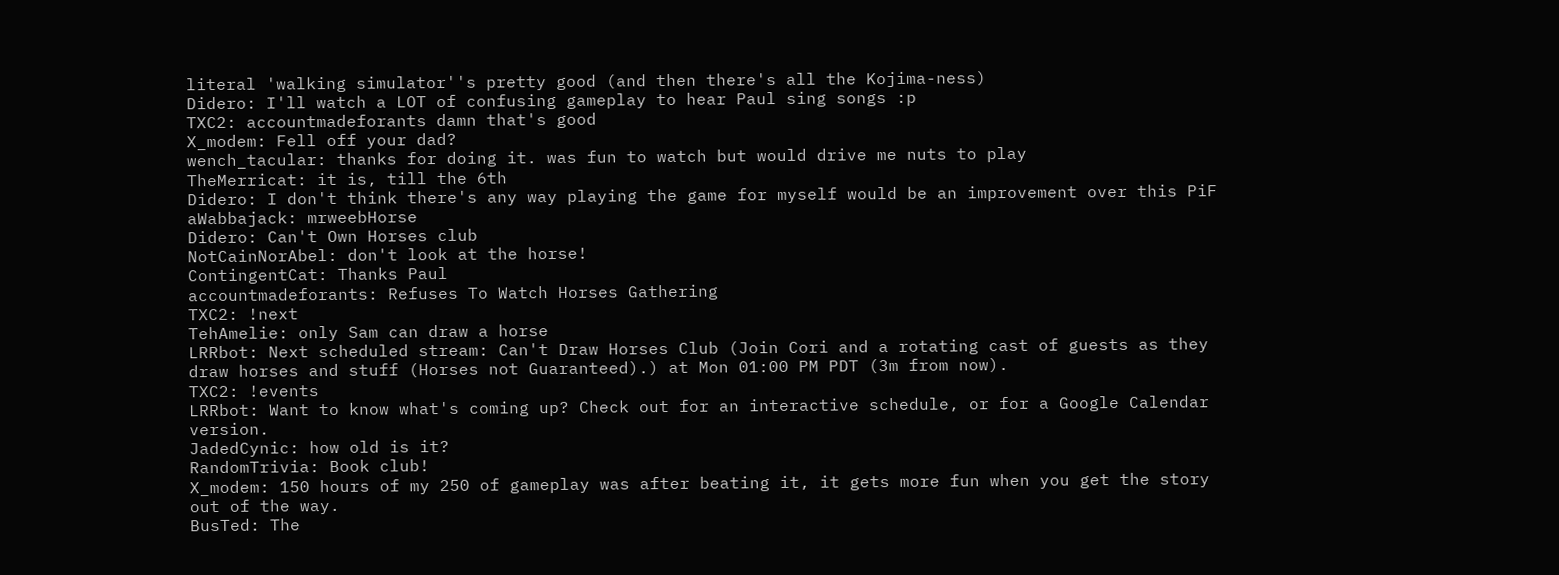literal 'walking simulator''s pretty good (and then there's all the Kojima-ness)
Didero: I'll watch a LOT of confusing gameplay to hear Paul sing songs :p
TXC2: accountmadeforants damn that's good
X_modem: Fell off your dad?
wench_tacular: thanks for doing it. was fun to watch but would drive me nuts to play
TheMerricat: it is, till the 6th
Didero: I don't think there's any way playing the game for myself would be an improvement over this PiF
aWabbajack: mrweebHorse
Didero: Can't Own Horses club
NotCainNorAbel: don't look at the horse!
ContingentCat: Thanks Paul
accountmadeforants: Refuses To Watch Horses Gathering
TXC2: !next
TehAmelie: only Sam can draw a horse
LRRbot: Next scheduled stream: Can't Draw Horses Club (Join Cori and a rotating cast of guests as they draw horses and stuff (Horses not Guaranteed).) at Mon 01:00 PM PDT (3m from now).
TXC2: !events
LRRbot: Want to know what's coming up? Check out for an interactive schedule, or for a Google Calendar version.
JadedCynic: how old is it?
RandomTrivia: Book club!
X_modem: 150 hours of my 250 of gameplay was after beating it, it gets more fun when you get the story out of the way.
BusTed: The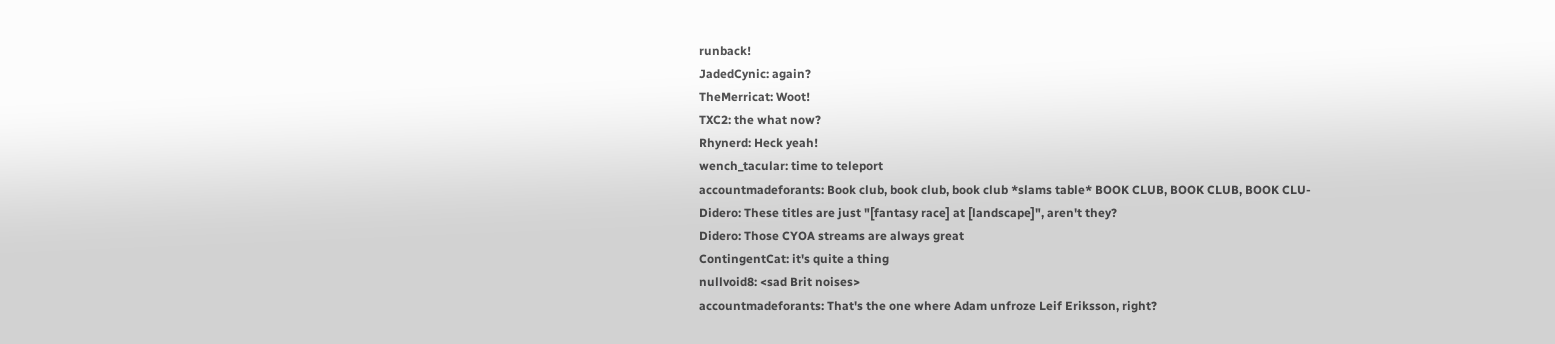runback!
JadedCynic: again?
TheMerricat: Woot!
TXC2: the what now?
Rhynerd: Heck yeah!
wench_tacular: time to teleport
accountmadeforants: Book club, book club, book club *slams table* BOOK CLUB, BOOK CLUB, BOOK CLU-
Didero: These titles are just "[fantasy race] at [landscape]", aren't they?
Didero: Those CYOA streams are always great
ContingentCat: it's quite a thing
nullvoid8: <sad Brit noises>
accountmadeforants: That's the one where Adam unfroze Leif Eriksson, right?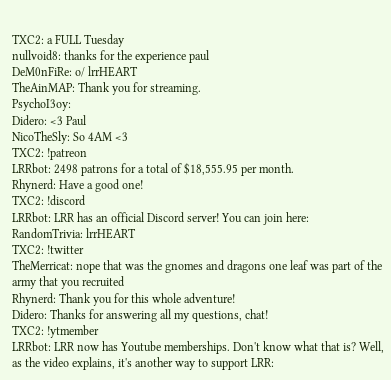TXC2: a FULL Tuesday
nullvoid8: thanks for the experience paul
DeM0nFiRe: o/ lrrHEART
TheAinMAP: Thank you for streaming.
PsychoI3oy:
Didero: <3 Paul
NicoTheSly: So 4AM <3
TXC2: !patreon
LRRbot: 2498 patrons for a total of $18,555.95 per month.
Rhynerd: Have a good one!
TXC2: !discord
LRRbot: LRR has an official Discord server! You can join here:
RandomTrivia: lrrHEART
TXC2: !twitter
TheMerricat: nope that was the gnomes and dragons one leaf was part of the army that you recruited
Rhynerd: Thank you for this whole adventure!
Didero: Thanks for answering all my questions, chat!
TXC2: !ytmember
LRRbot: LRR now has Youtube memberships. Don't know what that is? Well, as the video explains, it's another way to support LRR: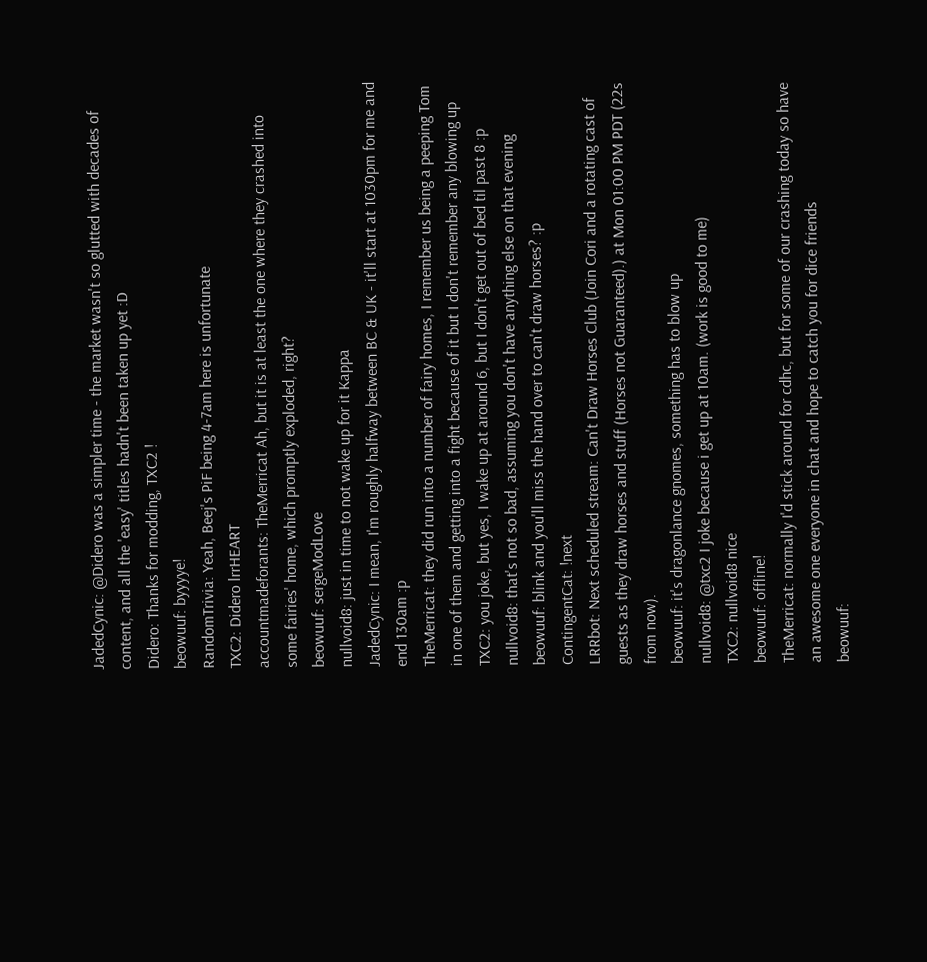JadedCynic: @Didero was a simpler time - the market wasn't so glutted with decades of content, and all the 'easy' titles hadn't been taken up yet :D
Didero: Thanks for modding, TXC2 !
beowuuf: byyyye!
RandomTrivia: Yeah, Beej's PiF being 4-7am here is unfortunate
TXC2: Didero lrrHEART
accountmadeforants: TheMerricat Ah, but it is at least the one where they crashed into some fairies' home, which promptly exploded, right?
beowuuf: sergeModLove
nullvoid8: just in time to not wake up for it Kappa
JadedCynic: I mean, I'm roughly halfway between BC & UK - it'll start at 1030pm for me and end 130am :p
TheMerricat: they did run into a number of fairy homes, I remember us being a peeping Tom in one of them and getting into a fight because of it but I don't remember any blowing up
TXC2: you joke, but yes, I wake up at around 6, but I don't get out of bed til past 8 :p
nullvoid8: that's not so bad, assuming you don't have anything else on that evening
beowuuf: blink and you'll miss the hand over to can't draw horses? :p
ContingentCat: !next
LRRbot: Next scheduled stream: Can't Draw Horses Club (Join Cori and a rotating cast of guests as they draw horses and stuff (Horses not Guaranteed).) at Mon 01:00 PM PDT (22s from now).
beowuuf: it's dragonlance gnomes, something has to blow up
nullvoid8: @txc2 I joke because i get up at 10am. (work is good to me)
TXC2: nullvoid8 nice
beowuuf: offline!
TheMerricat: normally I'd stick around for cdhc, but for some of our crashing today so have an awesome one everyone in chat and hope to catch you for dice friends
beowuuf: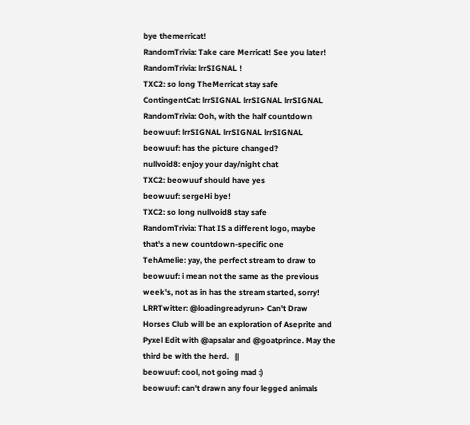bye themerricat!
RandomTrivia: Take care Merricat! See you later!
RandomTrivia: lrrSIGNAL !
TXC2: so long TheMerricat stay safe
ContingentCat: lrrSIGNAL lrrSIGNAL lrrSIGNAL
RandomTrivia: Ooh, with the half countdown
beowuuf: lrrSIGNAL lrrSIGNAL lrrSIGNAL
beowuuf: has the picture changed?
nullvoid8: enjoy your day/night chat
TXC2: beowuuf should have yes
beowuuf: sergeHi bye!
TXC2: so long nullvoid8 stay safe
RandomTrivia: That IS a different logo, maybe that's a new countdown-specific one
TehAmelie: yay, the perfect stream to draw to
beowuuf: i mean not the same as the previous week's, not as in has the stream started, sorry!
LRRTwitter: @loadingreadyrun> Can't Draw Horses Club will be an exploration of Aseprite and Pyxel Edit with @apsalar and @goatprince. May the third be with the herd.   ||
beowuuf: cool, not going mad :)
beowuuf: can't drawn any four legged animals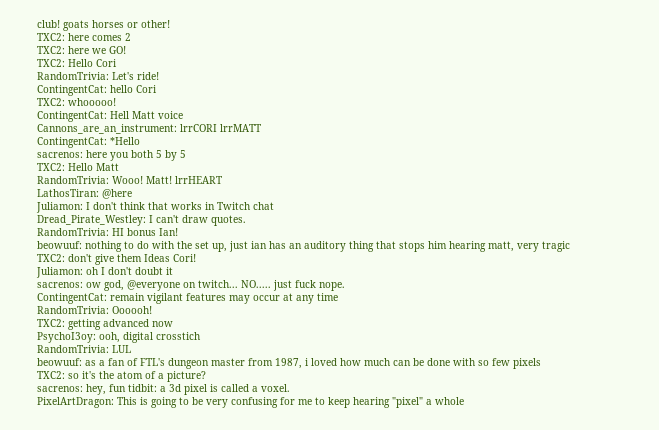club! goats horses or other!
TXC2: here comes 2
TXC2: here we GO!
TXC2: Hello Cori
RandomTrivia: Let's ride!
ContingentCat: hello Cori
TXC2: whooooo!
ContingentCat: Hell Matt voice
Cannons_are_an_instrument: lrrCORI lrrMATT
ContingentCat: *Hello
sacrenos: here you both 5 by 5
TXC2: Hello Matt
RandomTrivia: Wooo! Matt! lrrHEART
LathosTiran: @here
Juliamon: I don't think that works in Twitch chat
Dread_Pirate_Westley: I can't draw quotes.
RandomTrivia: HI bonus Ian!
beowuuf: nothing to do with the set up, just ian has an auditory thing that stops him hearing matt, very tragic
TXC2: don't give them Ideas Cori!
Juliamon: oh I don't doubt it
sacrenos: ow god, @everyone on twitch... NO..... just fuck nope.
ContingentCat: remain vigilant features may occur at any time
RandomTrivia: Oooooh!
TXC2: getting advanced now
PsychoI3oy: ooh, digital crosstich
RandomTrivia: LUL
beowuuf: as a fan of FTL's dungeon master from 1987, i loved how much can be done with so few pixels
TXC2: so it's the atom of a picture?
sacrenos: hey, fun tidbit: a 3d pixel is called a voxel.
PixelArtDragon: This is going to be very confusing for me to keep hearing "pixel" a whole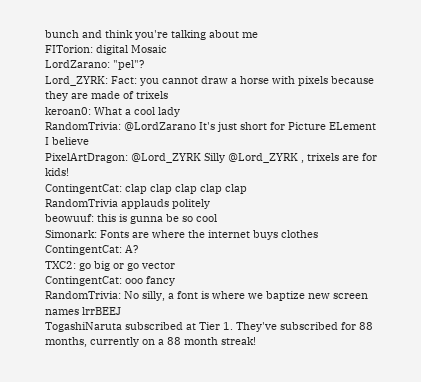bunch and think you're talking about me
FITorion: digital Mosaic
LordZarano: "pel"?
Lord_ZYRK: Fact: you cannot draw a horse with pixels because they are made of trixels
keroan0: What a cool lady
RandomTrivia: @LordZarano It's just short for Picture ELement I believe
PixelArtDragon: @Lord_ZYRK Silly @Lord_ZYRK , trixels are for kids!
ContingentCat: clap clap clap clap clap
RandomTrivia applauds politely
beowuuf: this is gunna be so cool
Simonark: Fonts are where the internet buys clothes
ContingentCat: A?
TXC2: go big or go vector
ContingentCat: ooo fancy
RandomTrivia: No silly, a font is where we baptize new screen names lrrBEEJ
TogashiNaruta subscribed at Tier 1. They've subscribed for 88 months, currently on a 88 month streak!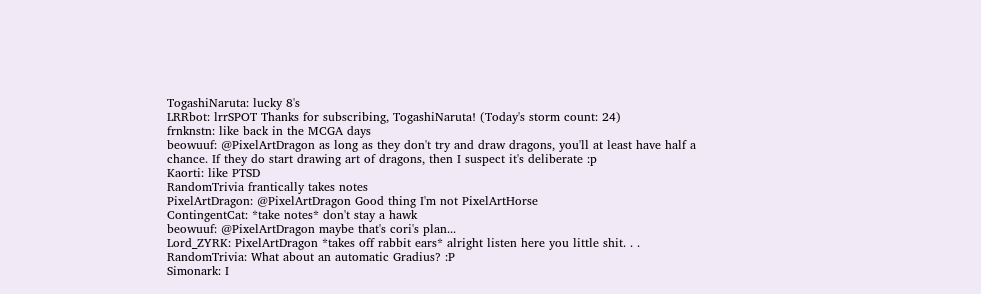TogashiNaruta: lucky 8's
LRRbot: lrrSPOT Thanks for subscribing, TogashiNaruta! (Today's storm count: 24)
frnknstn: like back in the MCGA days
beowuuf: @PixelArtDragon as long as they don't try and draw dragons, you'll at least have half a chance. If they do start drawing art of dragons, then I suspect it's deliberate :p
Kaorti: like PTSD
RandomTrivia frantically takes notes
PixelArtDragon: @PixelArtDragon Good thing I'm not PixelArtHorse
ContingentCat: *take notes* don't stay a hawk
beowuuf: @PixelArtDragon maybe that's cori's plan...
Lord_ZYRK: PixelArtDragon *takes off rabbit ears* alright listen here you little shit. . .
RandomTrivia: What about an automatic Gradius? :P
Simonark: I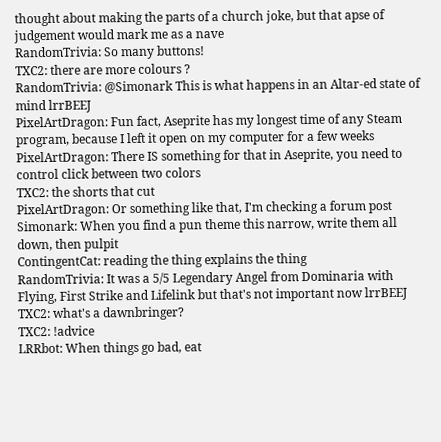thought about making the parts of a church joke, but that apse of judgement would mark me as a nave
RandomTrivia: So many buttons!
TXC2: there are more colours ?
RandomTrivia: @Simonark This is what happens in an Altar-ed state of mind lrrBEEJ
PixelArtDragon: Fun fact, Aseprite has my longest time of any Steam program, because I left it open on my computer for a few weeks
PixelArtDragon: There IS something for that in Aseprite, you need to control click between two colors
TXC2: the shorts that cut
PixelArtDragon: Or something like that, I'm checking a forum post
Simonark: When you find a pun theme this narrow, write them all down, then pulpit
ContingentCat: reading the thing explains the thing
RandomTrivia: It was a 5/5 Legendary Angel from Dominaria with Flying, First Strike and Lifelink but that's not important now lrrBEEJ
TXC2: what's a dawnbringer?
TXC2: !advice
LRRbot: When things go bad, eat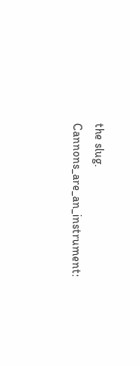the slug.
Cannons_are_an_instrument: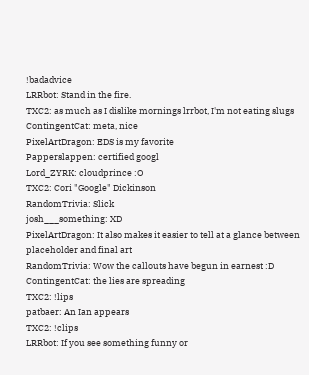!badadvice
LRRbot: Stand in the fire.
TXC2: as much as I dislike mornings lrrbot, I'm not eating slugs
ContingentCat: meta, nice
PixelArtDragon: EDS is my favorite
Papperslappen: certified googl
Lord_ZYRK: cloudprince :O
TXC2: Cori "Google" Dickinson
RandomTrivia: Slick
josh___something: XD
PixelArtDragon: It also makes it easier to tell at a glance between placeholder and final art
RandomTrivia: Wow the callouts have begun in earnest :D
ContingentCat: the lies are spreading
TXC2: !lips
patbaer: An Ian appears
TXC2: !clips
LRRbot: If you see something funny or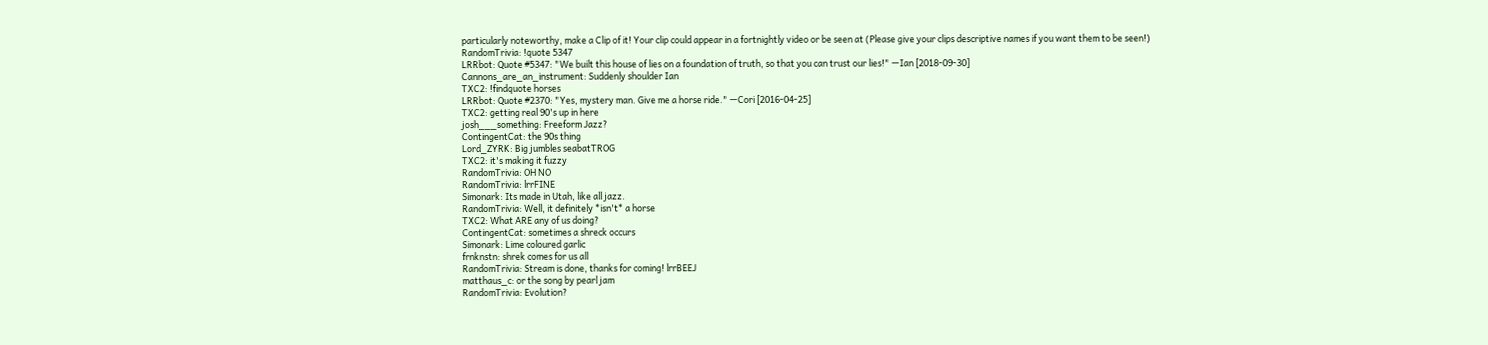particularly noteworthy, make a Clip of it! Your clip could appear in a fortnightly video or be seen at (Please give your clips descriptive names if you want them to be seen!)
RandomTrivia: !quote 5347
LRRbot: Quote #5347: "We built this house of lies on a foundation of truth, so that you can trust our lies!" —Ian [2018-09-30]
Cannons_are_an_instrument: Suddenly shoulder Ian
TXC2: !findquote horses
LRRbot: Quote #2370: "Yes, mystery man. Give me a horse ride." —Cori [2016-04-25]
TXC2: getting real 90's up in here
josh___something: Freeform Jazz?
ContingentCat: the 90s thing
Lord_ZYRK: Big jumbles seabatTROG
TXC2: it's making it fuzzy
RandomTrivia: OH NO
RandomTrivia: lrrFINE
Simonark: Its made in Utah, like all jazz.
RandomTrivia: Well, it definitely *isn't* a horse
TXC2: What ARE any of us doing?
ContingentCat: sometimes a shreck occurs
Simonark: Lime coloured garlic
frnknstn: shrek comes for us all
RandomTrivia: Stream is done, thanks for coming! lrrBEEJ
matthaus_c: or the song by pearl jam
RandomTrivia: Evolution?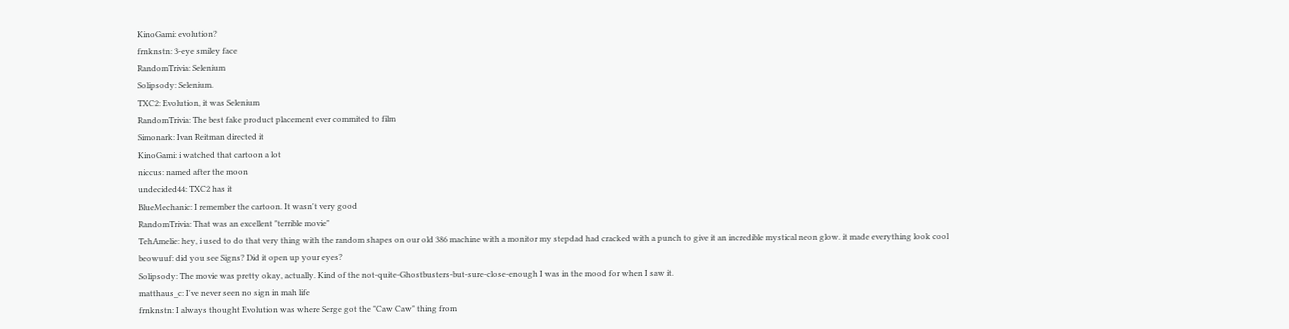KinoGami: evolution?
frnknstn: 3-eye smiley face
RandomTrivia: Selenium
Solipsody: Selenium.
TXC2: Evolution, it was Selenium
RandomTrivia: The best fake product placement ever commited to film
Simonark: Ivan Reitman directed it
KinoGami: i watched that cartoon a lot
niccus: named after the moon
undecided44: TXC2 has it
BlueMechanic: I remember the cartoon. It wasn't very good
RandomTrivia: That was an excellent "terrible movie"
TehAmelie: hey, i used to do that very thing with the random shapes on our old 386 machine with a monitor my stepdad had cracked with a punch to give it an incredible mystical neon glow. it made everything look cool
beowuuf: did you see Signs? Did it open up your eyes?
Solipsody: The movie was pretty okay, actually. Kind of the not-quite-Ghostbusters-but-sure-close-enough I was in the mood for when I saw it.
matthaus_c: I've never seen no sign in mah life
frnknstn: I always thought Evolution was where Serge got the "Caw Caw" thing from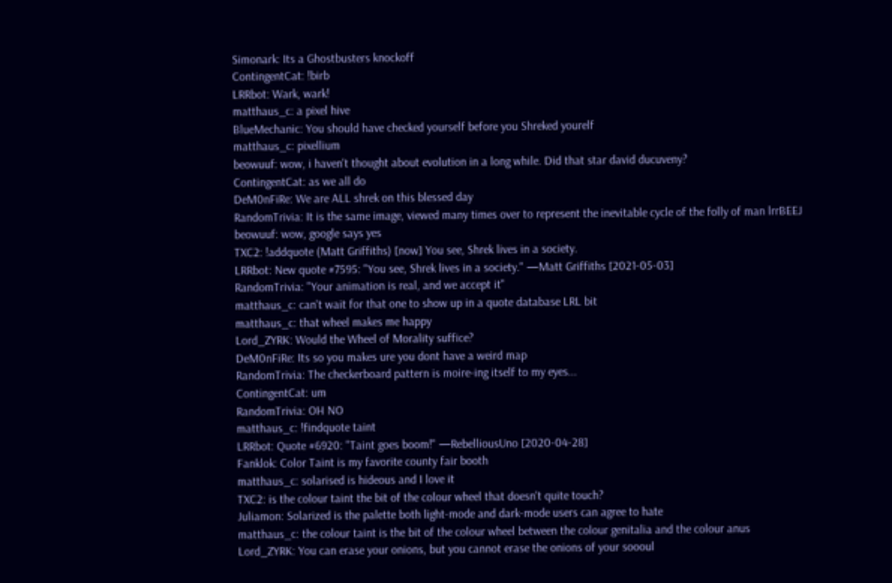Simonark: Its a Ghostbusters knockoff
ContingentCat: !birb
LRRbot: Wark, wark!
matthaus_c: a pixel hive
BlueMechanic: You should have checked yourself before you Shreked yourelf
matthaus_c: pixellium
beowuuf: wow, i haven't thought about evolution in a long while. Did that star david ducuveny?
ContingentCat: as we all do
DeM0nFiRe: We are ALL shrek on this blessed day
RandomTrivia: It is the same image, viewed many times over to represent the inevitable cycle of the folly of man lrrBEEJ
beowuuf: wow, google says yes
TXC2: !addquote (Matt Griffiths) [now] You see, Shrek lives in a society.
LRRbot: New quote #7595: "You see, Shrek lives in a society." —Matt Griffiths [2021-05-03]
RandomTrivia: "Your animation is real, and we accept it"
matthaus_c: can't wait for that one to show up in a quote database LRL bit
matthaus_c: that wheel makes me happy
Lord_ZYRK: Would the Wheel of Morality suffice?
DeM0nFiRe: Its so you makes ure you dont have a weird map
RandomTrivia: The checkerboard pattern is moire-ing itself to my eyes...
ContingentCat: um
RandomTrivia: OH NO
matthaus_c: !findquote taint
LRRbot: Quote #6920: "Taint goes boom!" —RebelliousUno [2020-04-28]
Fanklok: Color Taint is my favorite county fair booth
matthaus_c: solarised is hideous and I love it
TXC2: is the colour taint the bit of the colour wheel that doesn't quite touch?
Juliamon: Solarized is the palette both light-mode and dark-mode users can agree to hate
matthaus_c: the colour taint is the bit of the colour wheel between the colour genitalia and the colour anus
Lord_ZYRK: You can erase your onions, but you cannot erase the onions of your soooul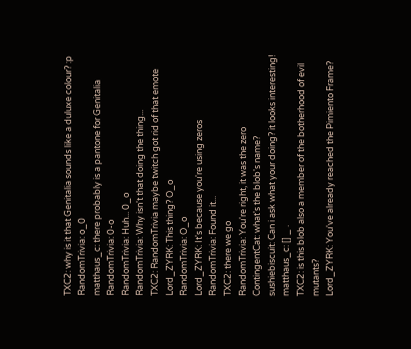TXC2: why is it that Genitalia sounds like a duluxe colour? :p
RandomTrivia: o_0
matthaus_c: there probably is a pantone for Genitalia
RandomTrivia: 0-o
RandomTrivia: Huh... 0_o
RandomTrivia: Why isn't that doing the thing...
TXC2: RandomTrivia maybe twitch got rid of that emote
Lord_ZYRK: This thing? O_o
RandomTrivia: O_o
Lord_ZYRK: It's because you're using zeros
RandomTrivia: Found it...
TXC2: there we go
RandomTrivia: You're right, it was the zero
ContingentCat: what's the blob's name?
sushiebiscuit: Can i ask what your doing? it looks interesting!
matthaus_c: [] _ .
TXC2: is this blob also a member of the botherhood of evil mutants?
Lord_ZYRK: You've already reached the Pimiento Frame?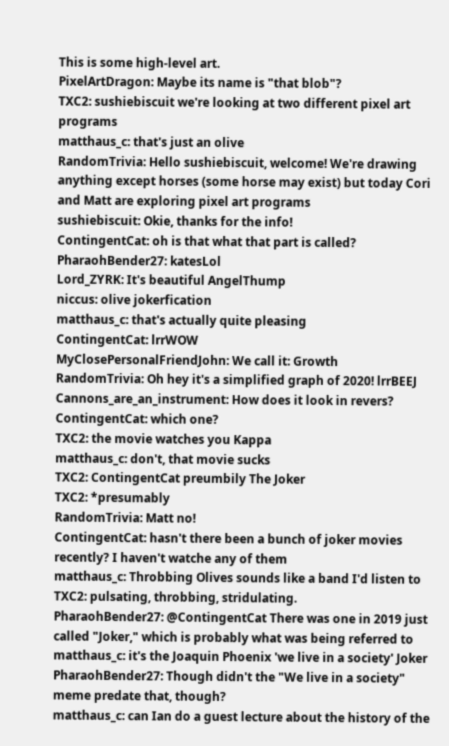This is some high-level art.
PixelArtDragon: Maybe its name is "that blob"?
TXC2: sushiebiscuit we're looking at two different pixel art programs
matthaus_c: that's just an olive
RandomTrivia: Hello sushiebiscuit, welcome! We're drawing anything except horses (some horse may exist) but today Cori and Matt are exploring pixel art programs
sushiebiscuit: Okie, thanks for the info!
ContingentCat: oh is that what that part is called?
PharaohBender27: katesLol
Lord_ZYRK: It's beautiful AngelThump
niccus: olive jokerfication
matthaus_c: that's actually quite pleasing
ContingentCat: lrrWOW
MyClosePersonalFriendJohn: We call it: Growth
RandomTrivia: Oh hey it's a simplified graph of 2020! lrrBEEJ
Cannons_are_an_instrument: How does it look in revers?
ContingentCat: which one?
TXC2: the movie watches you Kappa
matthaus_c: don't, that movie sucks
TXC2: ContingentCat preumbily The Joker
TXC2: *presumably
RandomTrivia: Matt no!
ContingentCat: hasn't there been a bunch of joker movies recently? I haven't watche any of them
matthaus_c: Throbbing Olives sounds like a band I'd listen to
TXC2: pulsating, throbbing, stridulating.
PharaohBender27: @ContingentCat There was one in 2019 just called "Joker," which is probably what was being referred to
matthaus_c: it's the Joaquin Phoenix 'we live in a society' Joker
PharaohBender27: Though didn't the "We live in a society" meme predate that, though?
matthaus_c: can Ian do a guest lecture about the history of the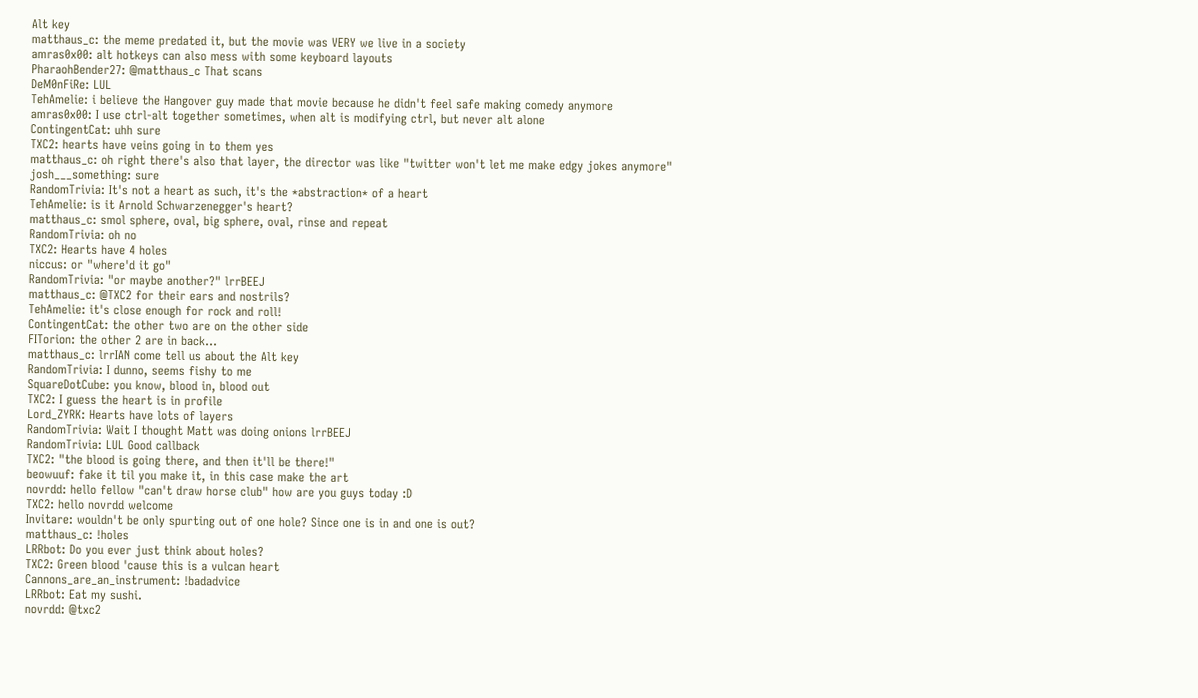Alt key
matthaus_c: the meme predated it, but the movie was VERY we live in a society
amras0x00: alt hotkeys can also mess with some keyboard layouts
PharaohBender27: @matthaus_c That scans
DeM0nFiRe: LUL
TehAmelie: i believe the Hangover guy made that movie because he didn't feel safe making comedy anymore
amras0x00: I use ctrl-alt together sometimes, when alt is modifying ctrl, but never alt alone
ContingentCat: uhh sure
TXC2: hearts have veins going in to them yes
matthaus_c: oh right there's also that layer, the director was like "twitter won't let me make edgy jokes anymore"
josh___something: sure
RandomTrivia: It's not a heart as such, it's the *abstraction* of a heart
TehAmelie: is it Arnold Schwarzenegger's heart?
matthaus_c: smol sphere, oval, big sphere, oval, rinse and repeat
RandomTrivia: oh no
TXC2: Hearts have 4 holes
niccus: or "where'd it go"
RandomTrivia: "or maybe another?" lrrBEEJ
matthaus_c: @TXC2 for their ears and nostrils?
TehAmelie: it's close enough for rock and roll!
ContingentCat: the other two are on the other side
FITorion: the other 2 are in back...
matthaus_c: lrrIAN come tell us about the Alt key
RandomTrivia: I dunno, seems fishy to me
SquareDotCube: you know, blood in, blood out
TXC2: I guess the heart is in profile
Lord_ZYRK: Hearts have lots of layers
RandomTrivia: Wait I thought Matt was doing onions lrrBEEJ
RandomTrivia: LUL Good callback
TXC2: "the blood is going there, and then it'll be there!"
beowuuf: fake it til you make it, in this case make the art
novrdd: hello fellow "can't draw horse club" how are you guys today :D
TXC2: hello novrdd welcome
Invitare: wouldn't be only spurting out of one hole? Since one is in and one is out?
matthaus_c: !holes
LRRbot: Do you ever just think about holes?
TXC2: Green blood 'cause this is a vulcan heart
Cannons_are_an_instrument: !badadvice
LRRbot: Eat my sushi.
novrdd: @txc2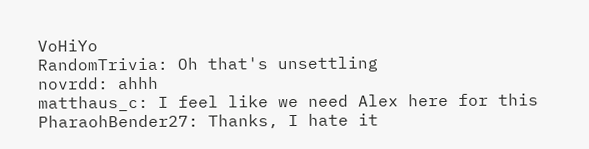VoHiYo
RandomTrivia: Oh that's unsettling
novrdd: ahhh
matthaus_c: I feel like we need Alex here for this
PharaohBender27: Thanks, I hate it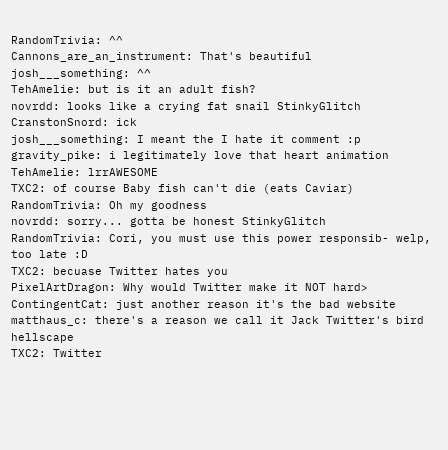RandomTrivia: ^^
Cannons_are_an_instrument: That's beautiful
josh___something: ^^
TehAmelie: but is it an adult fish?
novrdd: looks like a crying fat snail StinkyGlitch
CranstonSnord: ick
josh___something: I meant the I hate it comment :p
gravity_pike: i legitimately love that heart animation
TehAmelie: lrrAWESOME
TXC2: of course Baby fish can't die (eats Caviar)
RandomTrivia: Oh my goodness
novrdd: sorry... gotta be honest StinkyGlitch
RandomTrivia: Cori, you must use this power responsib- welp, too late :D
TXC2: becuase Twitter hates you
PixelArtDragon: Why would Twitter make it NOT hard>
ContingentCat: just another reason it's the bad website
matthaus_c: there's a reason we call it Jack Twitter's bird hellscape
TXC2: Twitter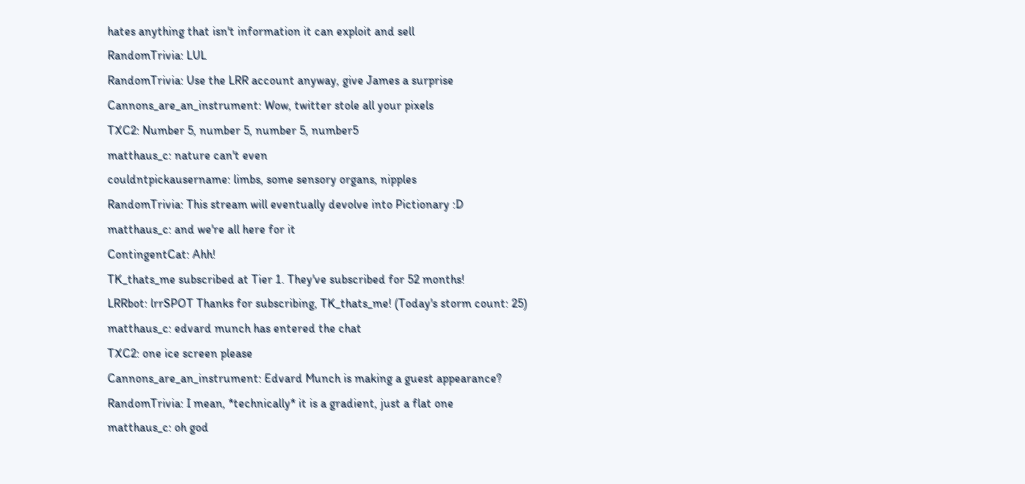hates anything that isn't information it can exploit and sell
RandomTrivia: LUL
RandomTrivia: Use the LRR account anyway, give James a surprise
Cannons_are_an_instrument: Wow, twitter stole all your pixels
TXC2: Number 5, number 5, number 5, number5
matthaus_c: nature can't even
couldntpickausername: limbs, some sensory organs, nipples
RandomTrivia: This stream will eventually devolve into Pictionary :D
matthaus_c: and we're all here for it
ContingentCat: Ahh!
TK_thats_me subscribed at Tier 1. They've subscribed for 52 months!
LRRbot: lrrSPOT Thanks for subscribing, TK_thats_me! (Today's storm count: 25)
matthaus_c: edvard munch has entered the chat
TXC2: one ice screen please
Cannons_are_an_instrument: Edvard Munch is making a guest appearance?
RandomTrivia: I mean, *technically* it is a gradient, just a flat one
matthaus_c: oh god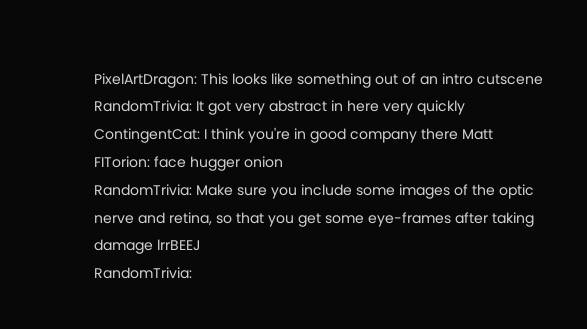PixelArtDragon: This looks like something out of an intro cutscene
RandomTrivia: It got very abstract in here very quickly
ContingentCat: I think you're in good company there Matt
FITorion: face hugger onion
RandomTrivia: Make sure you include some images of the optic nerve and retina, so that you get some eye-frames after taking damage lrrBEEJ
RandomTrivia: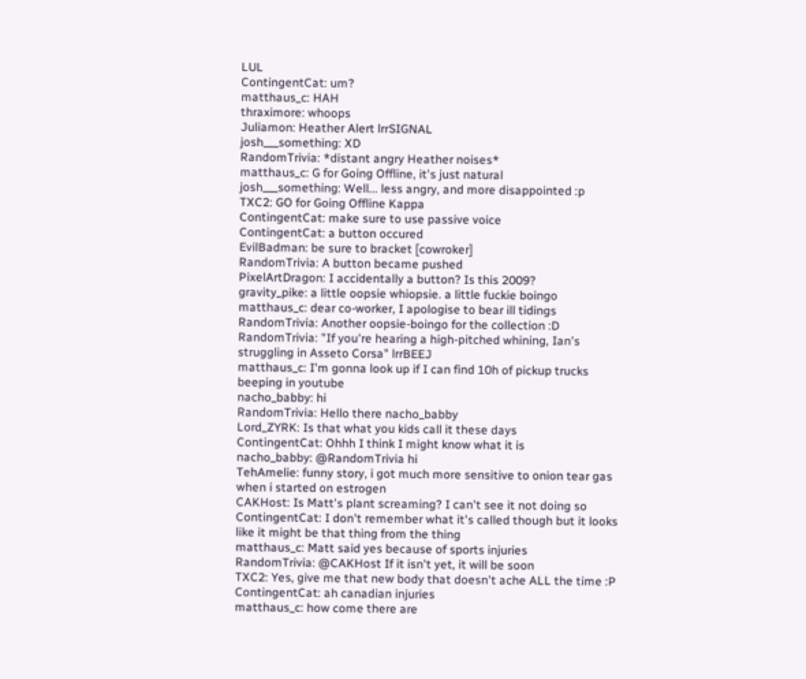LUL
ContingentCat: um?
matthaus_c: HAH
thraximore: whoops
Juliamon: Heather Alert lrrSIGNAL
josh___something: XD
RandomTrivia: *distant angry Heather noises*
matthaus_c: G for Going Offline, it's just natural
josh___something: Well... less angry, and more disappointed :p
TXC2: GO for Going Offline Kappa
ContingentCat: make sure to use passive voice
ContingentCat: a button occured
EvilBadman: be sure to bracket [cowroker]
RandomTrivia: A button became pushed
PixelArtDragon: I accidentally a button? Is this 2009?
gravity_pike: a little oopsie whiopsie. a little fuckie boingo
matthaus_c: dear co-worker, I apologise to bear ill tidings
RandomTrivia: Another oopsie-boingo for the collection :D
RandomTrivia: "If you're hearing a high-pitched whining, Ian's struggling in Asseto Corsa" lrrBEEJ
matthaus_c: I'm gonna look up if I can find 10h of pickup trucks beeping in youtube
nacho_babby: hi
RandomTrivia: Hello there nacho_babby
Lord_ZYRK: Is that what you kids call it these days
ContingentCat: Ohhh I think I might know what it is
nacho_babby: @RandomTrivia hi
TehAmelie: funny story, i got much more sensitive to onion tear gas when i started on estrogen
CAKHost: Is Matt's plant screaming? I can't see it not doing so
ContingentCat: I don't remember what it's called though but it looks like it might be that thing from the thing
matthaus_c: Matt said yes because of sports injuries
RandomTrivia: @CAKHost If it isn't yet, it will be soon
TXC2: Yes, give me that new body that doesn't ache ALL the time :P
ContingentCat: ah canadian injuries
matthaus_c: how come there are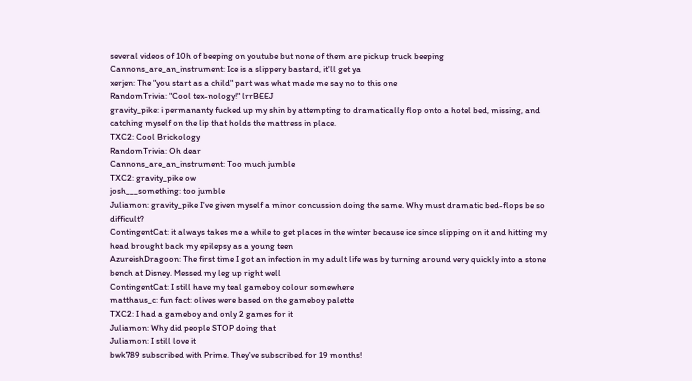several videos of 10h of beeping on youtube but none of them are pickup truck beeping
Cannons_are_an_instrument: Ice is a slippery bastard, it'll get ya
xerjen: The "you start as a child" part was what made me say no to this one
RandomTrivia: "Cool tex-nology!" lrrBEEJ
gravity_pike: i permananty fucked up my shin by attempting to dramatically flop onto a hotel bed, missing, and catching myself on the lip that holds the mattress in place.
TXC2: Cool Brickology
RandomTrivia: Oh dear
Cannons_are_an_instrument: Too much jumble
TXC2: gravity_pike ow
josh___something: too jumble
Juliamon: gravity_pike I've given myself a minor concussion doing the same. Why must dramatic bed-flops be so difficult?
ContingentCat: it always takes me a while to get places in the winter because ice since slipping on it and hitting my head brought back my epilepsy as a young teen
AzureishDragoon: The first time I got an infection in my adult life was by turning around very quickly into a stone bench at Disney. Messed my leg up right well
ContingentCat: I still have my teal gameboy colour somewhere
matthaus_c: fun fact: olives were based on the gameboy palette
TXC2: I had a gameboy and only 2 games for it
Juliamon: Why did people STOP doing that
Juliamon: I still love it
bwk789 subscribed with Prime. They've subscribed for 19 months!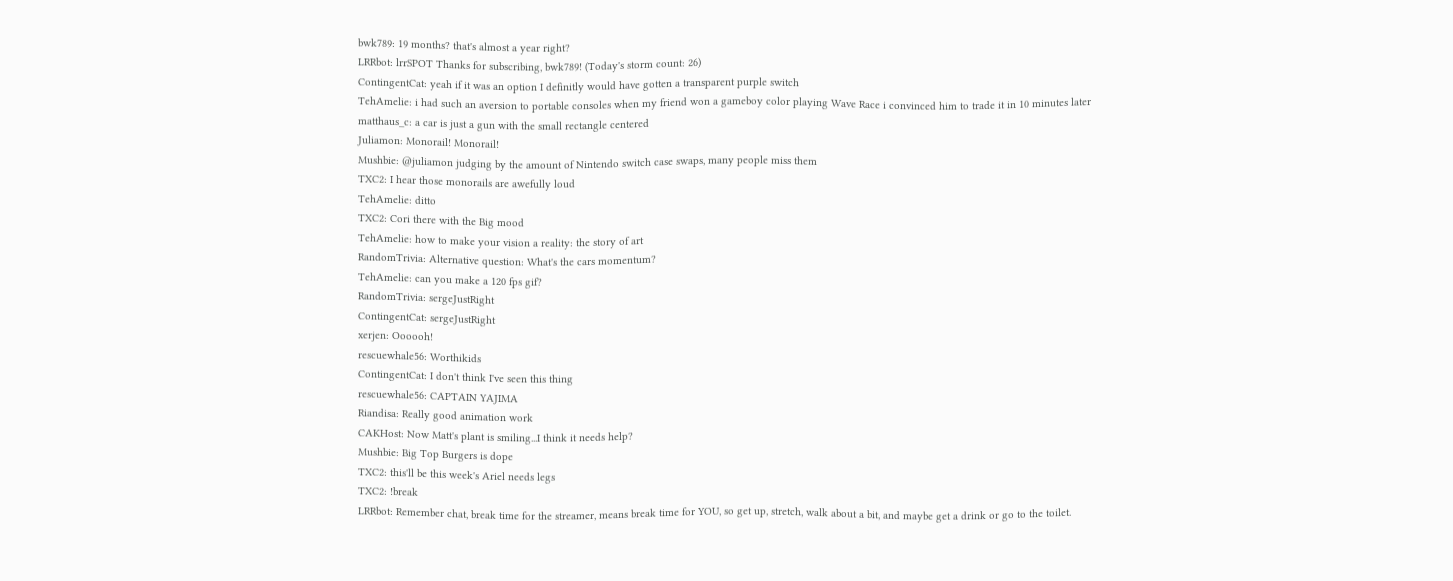bwk789: 19 months? that's almost a year right?
LRRbot: lrrSPOT Thanks for subscribing, bwk789! (Today's storm count: 26)
ContingentCat: yeah if it was an option I definitly would have gotten a transparent purple switch
TehAmelie: i had such an aversion to portable consoles when my friend won a gameboy color playing Wave Race i convinced him to trade it in 10 minutes later
matthaus_c: a car is just a gun with the small rectangle centered
Juliamon: Monorail! Monorail!
Mushbie: @juliamon judging by the amount of Nintendo switch case swaps, many people miss them
TXC2: I hear those monorails are awefully loud
TehAmelie: ditto
TXC2: Cori there with the Big mood
TehAmelie: how to make your vision a reality: the story of art
RandomTrivia: Alternative question: What's the cars momentum?
TehAmelie: can you make a 120 fps gif?
RandomTrivia: sergeJustRight
ContingentCat: sergeJustRight
xerjen: Oooooh!
rescuewhale56: Worthikids
ContingentCat: I don't think I've seen this thing
rescuewhale56: CAPTAIN YAJIMA
Riandisa: Really good animation work
CAKHost: Now Matt's plant is smiling...I think it needs help?
Mushbie: Big Top Burgers is dope
TXC2: this'll be this week's Ariel needs legs
TXC2: !break
LRRbot: Remember chat, break time for the streamer, means break time for YOU, so get up, stretch, walk about a bit, and maybe get a drink or go to the toilet.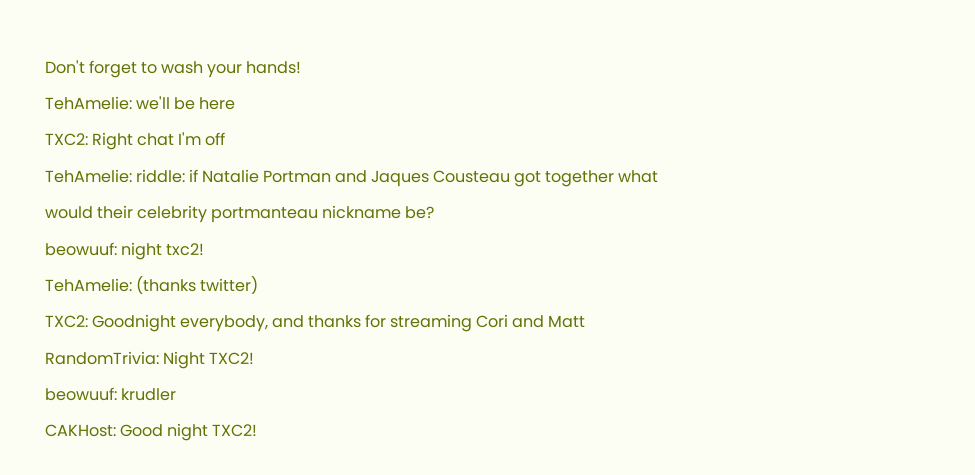Don't forget to wash your hands!
TehAmelie: we'll be here
TXC2: Right chat I'm off
TehAmelie: riddle: if Natalie Portman and Jaques Cousteau got together what would their celebrity portmanteau nickname be?
beowuuf: night txc2!
TehAmelie: (thanks twitter)
TXC2: Goodnight everybody, and thanks for streaming Cori and Matt
RandomTrivia: Night TXC2!
beowuuf: krudler
CAKHost: Good night TXC2!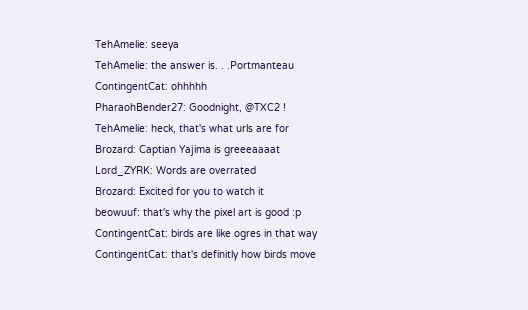TehAmelie: seeya
TehAmelie: the answer is. . .Portmanteau
ContingentCat: ohhhhh
PharaohBender27: Goodnight, @TXC2 !
TehAmelie: heck, that's what urls are for
Brozard: Captian Yajima is greeeaaaat
Lord_ZYRK: Words are overrated
Brozard: Excited for you to watch it
beowuuf: that's why the pixel art is good :p
ContingentCat: birds are like ogres in that way
ContingentCat: that's definitly how birds move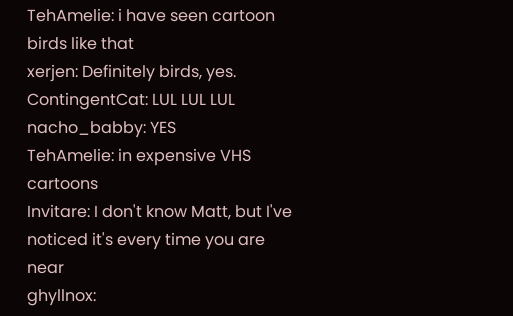TehAmelie: i have seen cartoon birds like that
xerjen: Definitely birds, yes.
ContingentCat: LUL LUL LUL
nacho_babby: YES
TehAmelie: in expensive VHS cartoons
Invitare: I don't know Matt, but I've noticed it's every time you are near
ghyllnox: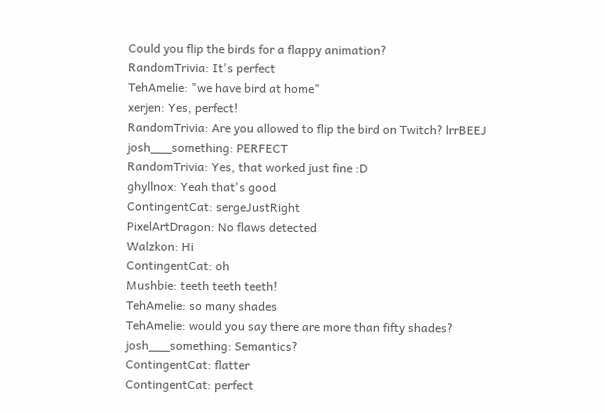Could you flip the birds for a flappy animation?
RandomTrivia: It's perfect
TehAmelie: "we have bird at home"
xerjen: Yes, perfect!
RandomTrivia: Are you allowed to flip the bird on Twitch? lrrBEEJ
josh___something: PERFECT
RandomTrivia: Yes, that worked just fine :D
ghyllnox: Yeah that's good
ContingentCat: sergeJustRight
PixelArtDragon: No flaws detected
Walzkon: Hi
ContingentCat: oh
Mushbie: teeth teeth teeth!
TehAmelie: so many shades
TehAmelie: would you say there are more than fifty shades?
josh___something: Semantics?
ContingentCat: flatter
ContingentCat: perfect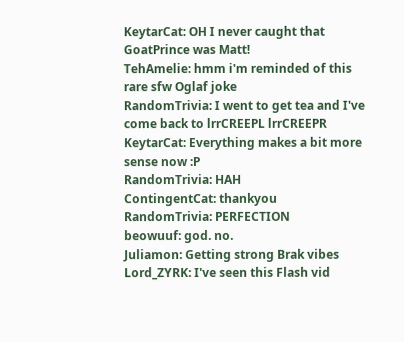KeytarCat: OH I never caught that GoatPrince was Matt!
TehAmelie: hmm i'm reminded of this rare sfw Oglaf joke
RandomTrivia: I went to get tea and I've come back to lrrCREEPL lrrCREEPR
KeytarCat: Everything makes a bit more sense now :P
RandomTrivia: HAH
ContingentCat: thankyou
RandomTrivia: PERFECTION
beowuuf: god. no.
Juliamon: Getting strong Brak vibes
Lord_ZYRK: I've seen this Flash vid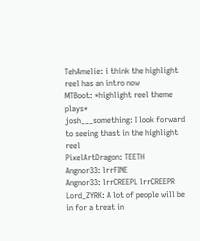TehAmelie: i think the highlight reel has an intro now
MTBoot: *highlight reel theme plays*
josh___something: I look forward to seeing thast in the highlight reel
PixelArtDragon: TEETH
Angnor33: lrrFINE
Angnor33: lrrCREEPL lrrCREEPR
Lord_ZYRK: A lot of people will be in for a treat in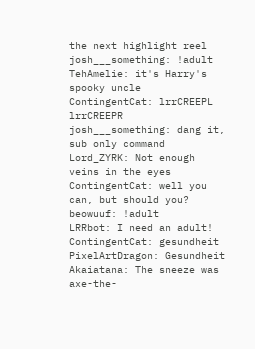the next highlight reel
josh___something: !adult
TehAmelie: it's Harry's spooky uncle
ContingentCat: lrrCREEPL lrrCREEPR
josh___something: dang it, sub only command
Lord_ZYRK: Not enough veins in the eyes
ContingentCat: well you can, but should you?
beowuuf: !adult
LRRbot: I need an adult!
ContingentCat: gesundheit
PixelArtDragon: Gesundheit
Akaiatana: The sneeze was axe-the-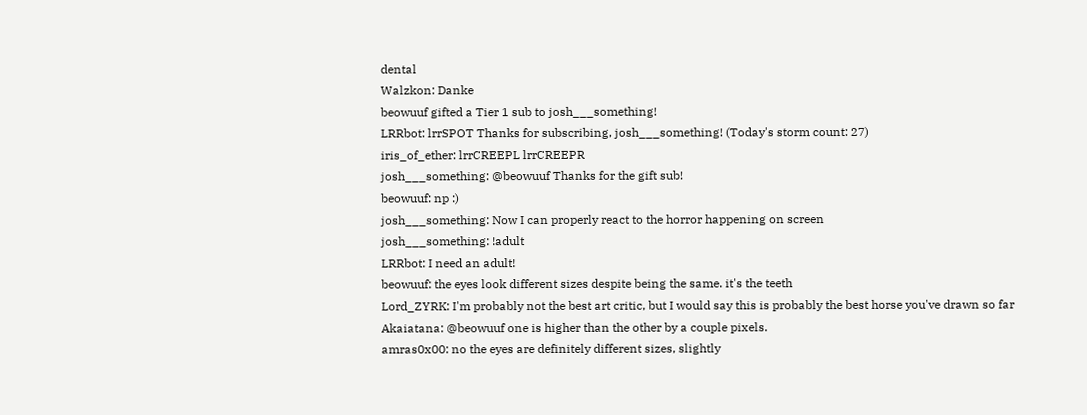dental
Walzkon: Danke
beowuuf gifted a Tier 1 sub to josh___something!
LRRbot: lrrSPOT Thanks for subscribing, josh___something! (Today's storm count: 27)
iris_of_ether: lrrCREEPL lrrCREEPR
josh___something: @beowuuf Thanks for the gift sub!
beowuuf: np :)
josh___something: Now I can properly react to the horror happening on screen
josh___something: !adult
LRRbot: I need an adult!
beowuuf: the eyes look different sizes despite being the same. it's the teeth
Lord_ZYRK: I'm probably not the best art critic, but I would say this is probably the best horse you've drawn so far
Akaiatana: @beowuuf one is higher than the other by a couple pixels.
amras0x00: no the eyes are definitely different sizes, slightly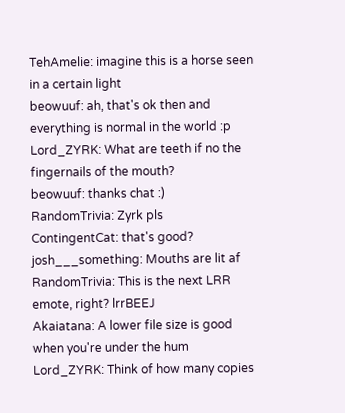TehAmelie: imagine this is a horse seen in a certain light
beowuuf: ah, that's ok then and everything is normal in the world :p
Lord_ZYRK: What are teeth if no the fingernails of the mouth?
beowuuf: thanks chat :)
RandomTrivia: Zyrk pls
ContingentCat: that's good?
josh___something: Mouths are lit af
RandomTrivia: This is the next LRR emote, right? lrrBEEJ
Akaiatana: A lower file size is good when you're under the hum
Lord_ZYRK: Think of how many copies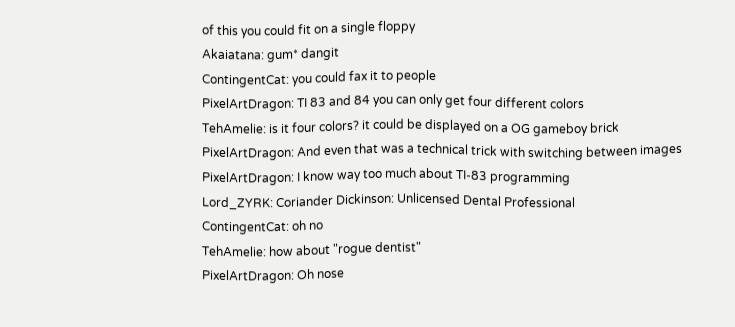of this you could fit on a single floppy
Akaiatana: gum* dangit
ContingentCat: you could fax it to people
PixelArtDragon: TI 83 and 84 you can only get four different colors
TehAmelie: is it four colors? it could be displayed on a OG gameboy brick
PixelArtDragon: And even that was a technical trick with switching between images
PixelArtDragon: I know way too much about TI-83 programming
Lord_ZYRK: Coriander Dickinson: Unlicensed Dental Professional
ContingentCat: oh no
TehAmelie: how about "rogue dentist"
PixelArtDragon: Oh nose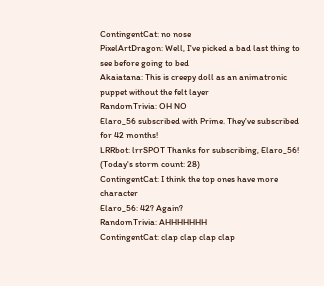ContingentCat: no nose
PixelArtDragon: Well, I've picked a bad last thing to see before going to bed
Akaiatana: This is creepy doll as an animatronic puppet without the felt layer
RandomTrivia: OH NO
Elaro_56 subscribed with Prime. They've subscribed for 42 months!
LRRbot: lrrSPOT Thanks for subscribing, Elaro_56! (Today's storm count: 28)
ContingentCat: I think the top ones have more character
Elaro_56: 42? Again?
RandomTrivia: AHHHHHHH
ContingentCat: clap clap clap clap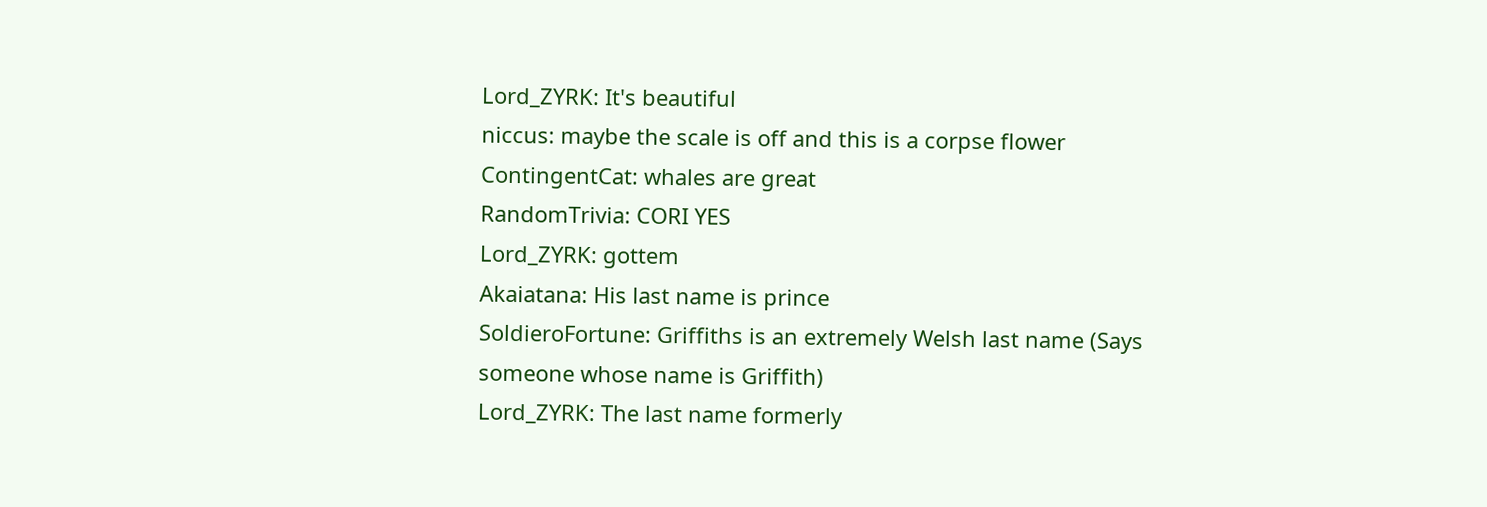Lord_ZYRK: It's beautiful
niccus: maybe the scale is off and this is a corpse flower
ContingentCat: whales are great
RandomTrivia: CORI YES
Lord_ZYRK: gottem
Akaiatana: His last name is prince
SoldieroFortune: Griffiths is an extremely Welsh last name (Says someone whose name is Griffith)
Lord_ZYRK: The last name formerly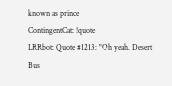known as prince
ContingentCat: !quote
LRRbot: Quote #1213: "Oh yeah. Desert Bus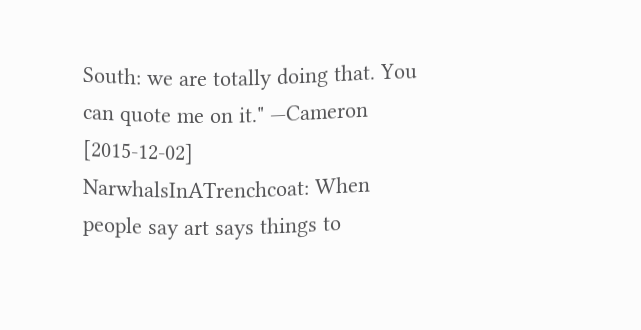South: we are totally doing that. You can quote me on it." —Cameron [2015-12-02]
NarwhalsInATrenchcoat: When people say art says things to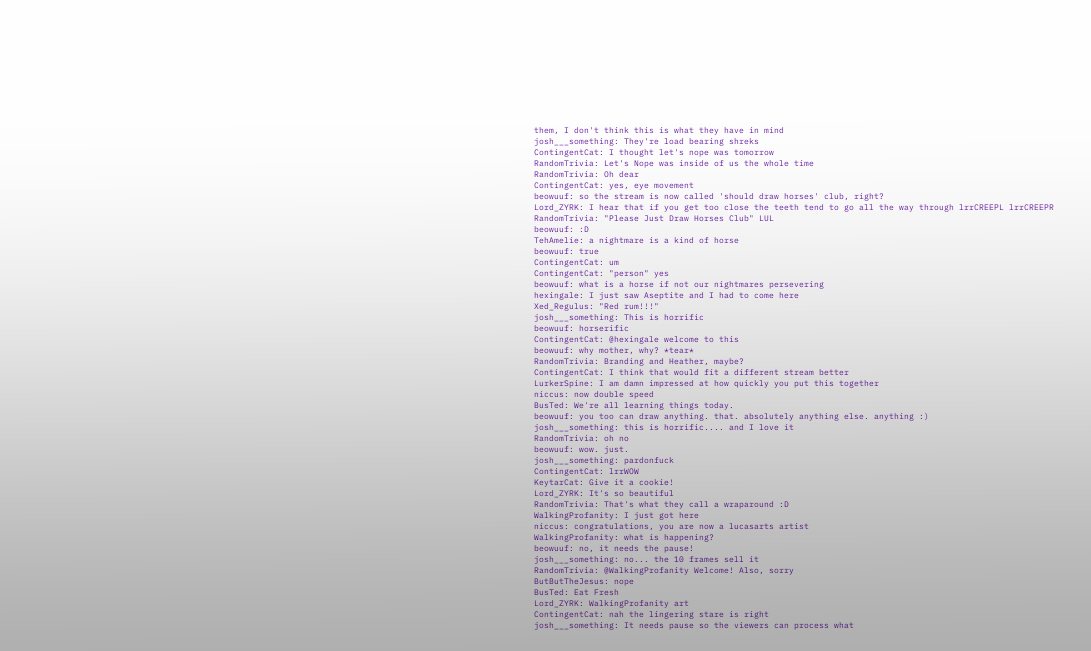them, I don't think this is what they have in mind
josh___something: They're load bearing shreks
ContingentCat: I thought let's nope was tomorrow
RandomTrivia: Let's Nope was inside of us the whole time
RandomTrivia: Oh dear
ContingentCat: yes, eye movement
beowuuf: so the stream is now called 'should draw horses' club, right?
Lord_ZYRK: I hear that if you get too close the teeth tend to go all the way through lrrCREEPL lrrCREEPR
RandomTrivia: "Please Just Draw Horses Club" LUL
beowuuf: :D
TehAmelie: a nightmare is a kind of horse
beowuuf: true
ContingentCat: um
ContingentCat: "person" yes
beowuuf: what is a horse if not our nightmares persevering
hexingale: I just saw Aseptite and I had to come here
Xed_Regulus: "Red rum!!!"
josh___something: This is horrific
beowuuf: horserific
ContingentCat: @hexingale welcome to this
beowuuf: why mother, why? *tear*
RandomTrivia: Branding and Heather, maybe?
ContingentCat: I think that would fit a different stream better
LurkerSpine: I am damn impressed at how quickly you put this together
niccus: now double speed
BusTed: We're all learning things today.
beowuuf: you too can draw anything. that. absolutely anything else. anything :)
josh___something: this is horrific.... and I love it
RandomTrivia: oh no
beowuuf: wow. just.
josh___something: pardonfuck
ContingentCat: lrrWOW
KeytarCat: Give it a cookie!
Lord_ZYRK: It's so beautiful
RandomTrivia: That's what they call a wraparound :D
WalkingProfanity: I just got here
niccus: congratulations, you are now a lucasarts artist
WalkingProfanity: what is happening?
beowuuf: no, it needs the pause!
josh___something: no... the 10 frames sell it
RandomTrivia: @WalkingProfanity Welcome! Also, sorry
ButButTheJesus: nope
BusTed: Eat Fresh
Lord_ZYRK: WalkingProfanity art
ContingentCat: nah the lingering stare is right
josh___something: It needs pause so the viewers can process what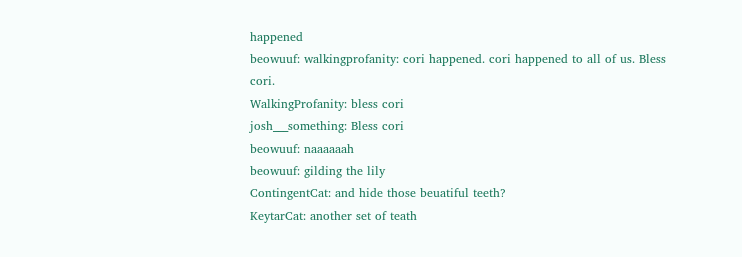happened
beowuuf: walkingprofanity: cori happened. cori happened to all of us. Bless cori.
WalkingProfanity: bless cori
josh___something: Bless cori
beowuuf: naaaaaah
beowuuf: gilding the lily
ContingentCat: and hide those beuatiful teeth?
KeytarCat: another set of teath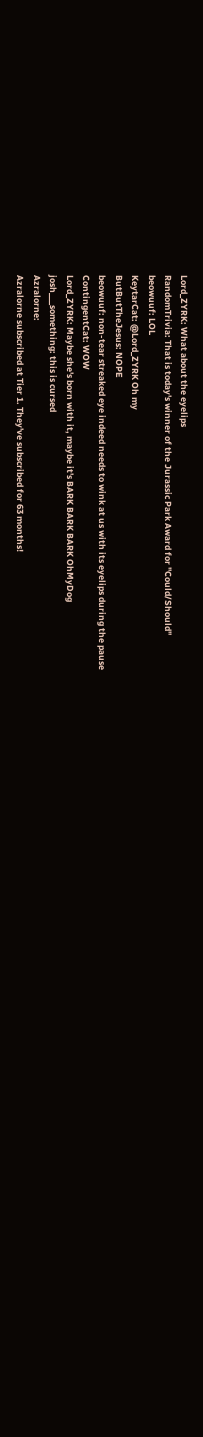Lord_ZYRK: What about the eyelips
RandomTrivia: That is today's winner of the Jurassic Park Award for "Could/Should"
beowuuf: LOL
KeytarCat: @Lord_ZYRK Oh my
ButButTheJesus: NOPE
beowuuf: non-tear streaked eye indeed needs to wink at us with its eyelips during the pause
ContingentCat: WOW
Lord_ZYRK: Maybe she's born with it, maybe it's BARK BARK BARK OhMyDog
josh___something: this is cursed
Azralorne:
Azralorne subscribed at Tier 1. They've subscribed for 63 months!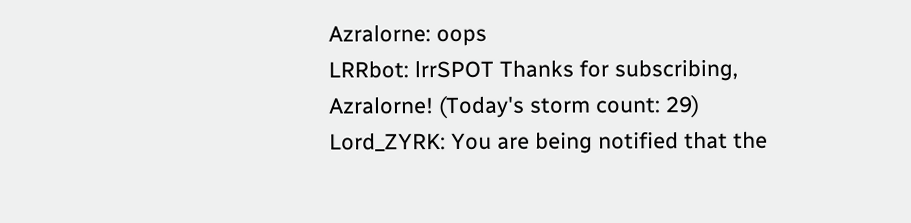Azralorne: oops
LRRbot: lrrSPOT Thanks for subscribing, Azralorne! (Today's storm count: 29)
Lord_ZYRK: You are being notified that the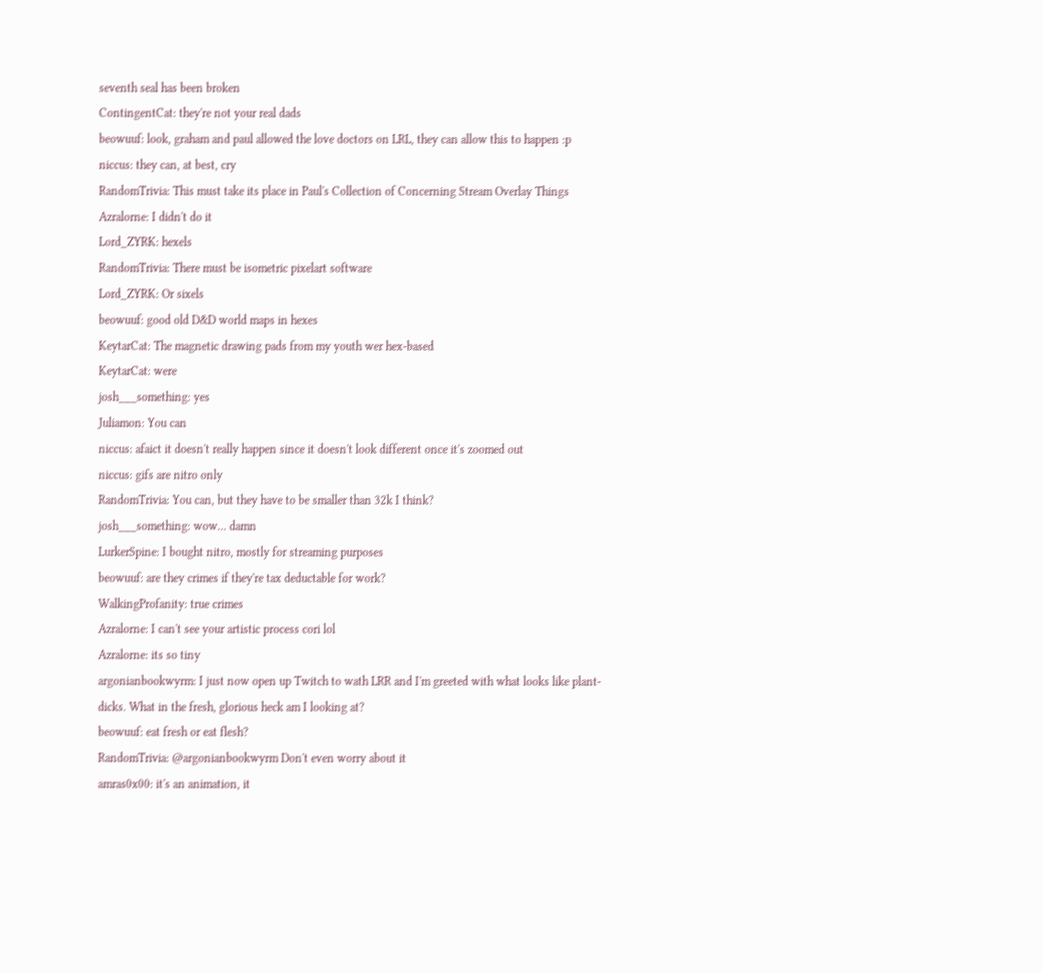seventh seal has been broken
ContingentCat: they're not your real dads
beowuuf: look, graham and paul allowed the love doctors on LRL, they can allow this to happen :p
niccus: they can, at best, cry
RandomTrivia: This must take its place in Paul's Collection of Concerning Stream Overlay Things
Azralorne: I didn't do it
Lord_ZYRK: hexels
RandomTrivia: There must be isometric pixelart software
Lord_ZYRK: Or sixels
beowuuf: good old D&D world maps in hexes
KeytarCat: The magnetic drawing pads from my youth wer hex-based
KeytarCat: were
josh___something: yes
Juliamon: You can
niccus: afaict it doesn't really happen since it doesn't look different once it's zoomed out
niccus: gifs are nitro only
RandomTrivia: You can, but they have to be smaller than 32k I think?
josh___something: wow... damn
LurkerSpine: I bought nitro, mostly for streaming purposes
beowuuf: are they crimes if they're tax deductable for work?
WalkingProfanity: true crimes
Azralorne: I can't see your artistic process cori lol
Azralorne: its so tiny
argonianbookwyrm: I just now open up Twitch to wath LRR and I'm greeted with what looks like plant-dicks. What in the fresh, glorious heck am I looking at?
beowuuf: eat fresh or eat flesh?
RandomTrivia: @argonianbookwyrm Don't even worry about it
amras0x00: it's an animation, it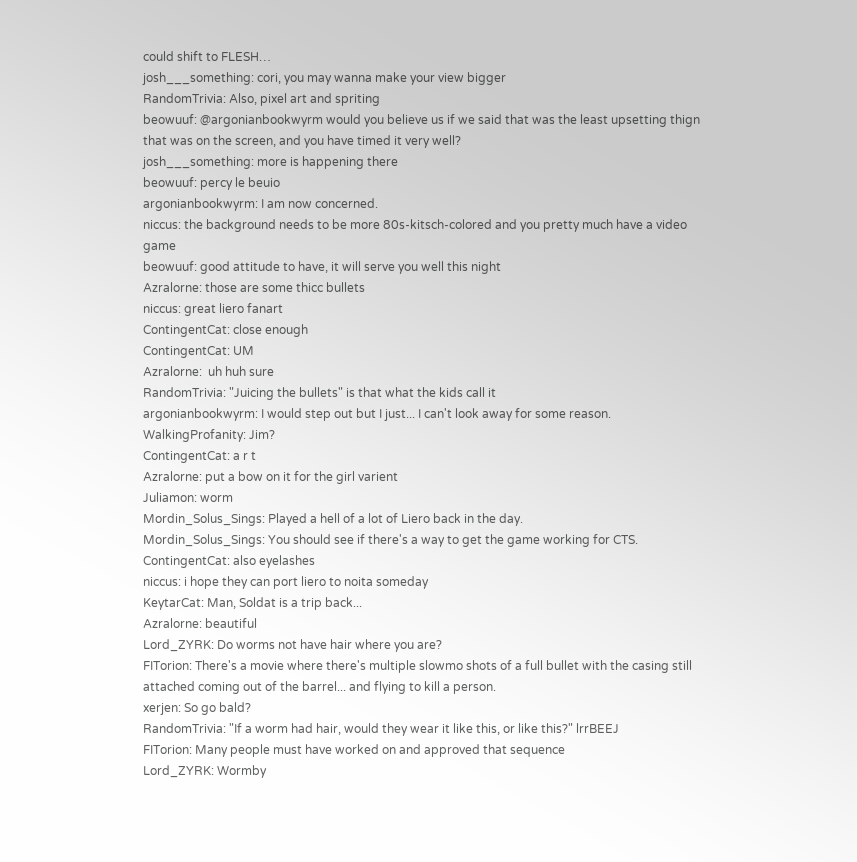could shift to FLESH…
josh___something: cori, you may wanna make your view bigger
RandomTrivia: Also, pixel art and spriting
beowuuf: @argonianbookwyrm would you believe us if we said that was the least upsetting thign that was on the screen, and you have timed it very well?
josh___something: more is happening there
beowuuf: percy le beuio
argonianbookwyrm: I am now concerned.
niccus: the background needs to be more 80s-kitsch-colored and you pretty much have a video game
beowuuf: good attitude to have, it will serve you well this night
Azralorne: those are some thicc bullets
niccus: great liero fanart
ContingentCat: close enough
ContingentCat: UM
Azralorne:  uh huh sure
RandomTrivia: "Juicing the bullets" is that what the kids call it
argonianbookwyrm: I would step out but I just... I can't look away for some reason.
WalkingProfanity: Jim?
ContingentCat: a r t
Azralorne: put a bow on it for the girl varient
Juliamon: worm
Mordin_Solus_Sings: Played a hell of a lot of Liero back in the day.
Mordin_Solus_Sings: You should see if there's a way to get the game working for CTS.
ContingentCat: also eyelashes
niccus: i hope they can port liero to noita someday
KeytarCat: Man, Soldat is a trip back...
Azralorne: beautiful
Lord_ZYRK: Do worms not have hair where you are?
FITorion: There's a movie where there's multiple slowmo shots of a full bullet with the casing still attached coming out of the barrel... and flying to kill a person.
xerjen: So go bald?
RandomTrivia: "If a worm had hair, would they wear it like this, or like this?" lrrBEEJ
FITorion: Many people must have worked on and approved that sequence
Lord_ZYRK: Wormby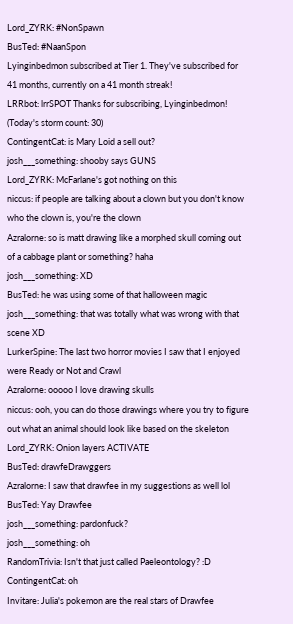Lord_ZYRK: #NonSpawn
BusTed: #NaanSpon
Lyinginbedmon subscribed at Tier 1. They've subscribed for 41 months, currently on a 41 month streak!
LRRbot: lrrSPOT Thanks for subscribing, Lyinginbedmon! (Today's storm count: 30)
ContingentCat: is Mary Loid a sell out?
josh___something: shooby says GUNS
Lord_ZYRK: McFarlane's got nothing on this
niccus: if people are talking about a clown but you don't know who the clown is, you're the clown
Azralorne: so is matt drawing like a morphed skull coming out of a cabbage plant or something? haha
josh___something: XD
BusTed: he was using some of that halloween magic
josh___something: that was totally what was wrong with that scene XD
LurkerSpine: The last two horror movies I saw that I enjoyed were Ready or Not and Crawl
Azralorne: ooooo I love drawing skulls
niccus: ooh, you can do those drawings where you try to figure out what an animal should look like based on the skeleton
Lord_ZYRK: Onion layers ACTIVATE
BusTed: drawfeDrawggers
Azralorne: I saw that drawfee in my suggestions as well lol
BusTed: Yay Drawfee
josh___something: pardonfuck?
josh___something: oh
RandomTrivia: Isn't that just called Paeleontology? :D
ContingentCat: oh
Invitare: Julia's pokemon are the real stars of Drawfee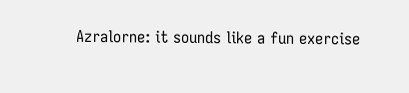Azralorne: it sounds like a fun exercise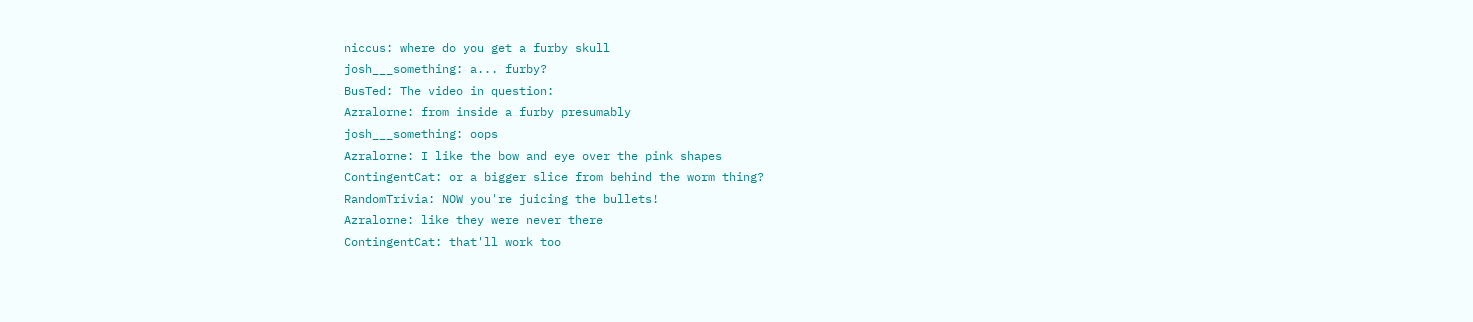niccus: where do you get a furby skull
josh___something: a... furby?
BusTed: The video in question:
Azralorne: from inside a furby presumably
josh___something: oops
Azralorne: I like the bow and eye over the pink shapes
ContingentCat: or a bigger slice from behind the worm thing?
RandomTrivia: NOW you're juicing the bullets!
Azralorne: like they were never there
ContingentCat: that'll work too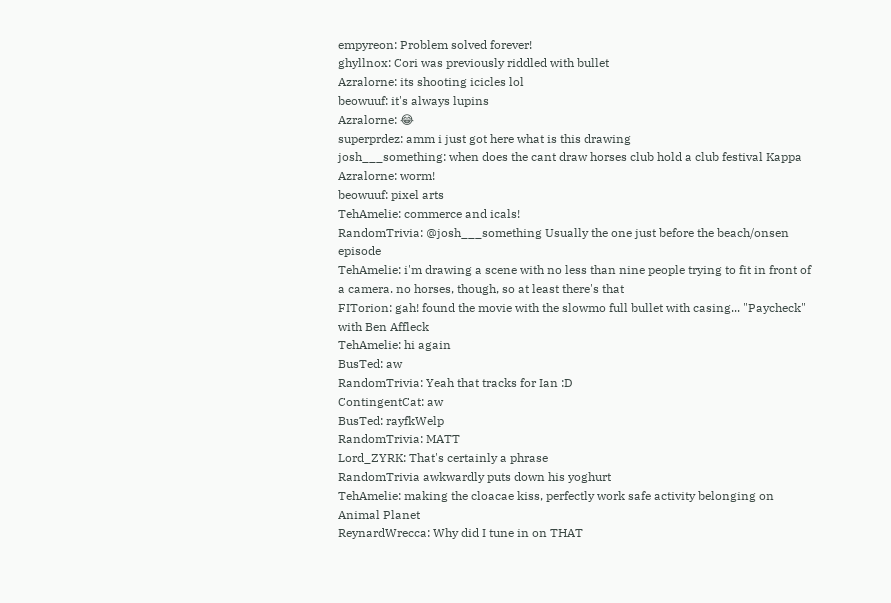empyreon: Problem solved forever!
ghyllnox: Cori was previously riddled with bullet
Azralorne: its shooting icicles lol
beowuuf: it's always lupins
Azralorne: 😂
superprdez: amm i just got here what is this drawing
josh___something: when does the cant draw horses club hold a club festival Kappa
Azralorne: worm!
beowuuf: pixel arts
TehAmelie: commerce and icals!
RandomTrivia: @josh___something Usually the one just before the beach/onsen episode
TehAmelie: i'm drawing a scene with no less than nine people trying to fit in front of a camera. no horses, though, so at least there's that
FITorion: gah! found the movie with the slowmo full bullet with casing... "Paycheck" with Ben Affleck
TehAmelie: hi again
BusTed: aw
RandomTrivia: Yeah that tracks for Ian :D
ContingentCat: aw
BusTed: rayfkWelp
RandomTrivia: MATT
Lord_ZYRK: That's certainly a phrase
RandomTrivia awkwardly puts down his yoghurt
TehAmelie: making the cloacae kiss, perfectly work safe activity belonging on Animal Planet
ReynardWrecca: Why did I tune in on THAT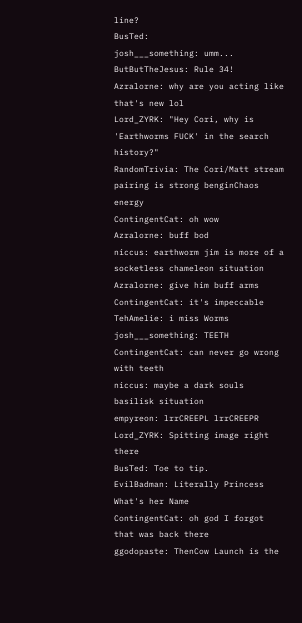line?
BusTed:
josh___something: umm...
ButButTheJesus: Rule 34!
Azralorne: why are you acting like that's new lol
Lord_ZYRK: "Hey Cori, why is 'Earthworms FUCK' in the search history?"
RandomTrivia: The Cori/Matt stream pairing is strong benginChaos energy
ContingentCat: oh wow
Azralorne: buff bod
niccus: earthworm jim is more of a socketless chameleon situation
Azralorne: give him buff arms
ContingentCat: it's impeccable
TehAmelie: i miss Worms
josh___something: TEETH
ContingentCat: can never go wrong with teeth
niccus: maybe a dark souls basilisk situation
empyreon: lrrCREEPL lrrCREEPR
Lord_ZYRK: Spitting image right there
BusTed: Toe to tip.
EvilBadman: Literally Princess What's her Name
ContingentCat: oh god I forgot that was back there
ggodopaste: ThenCow Launch is the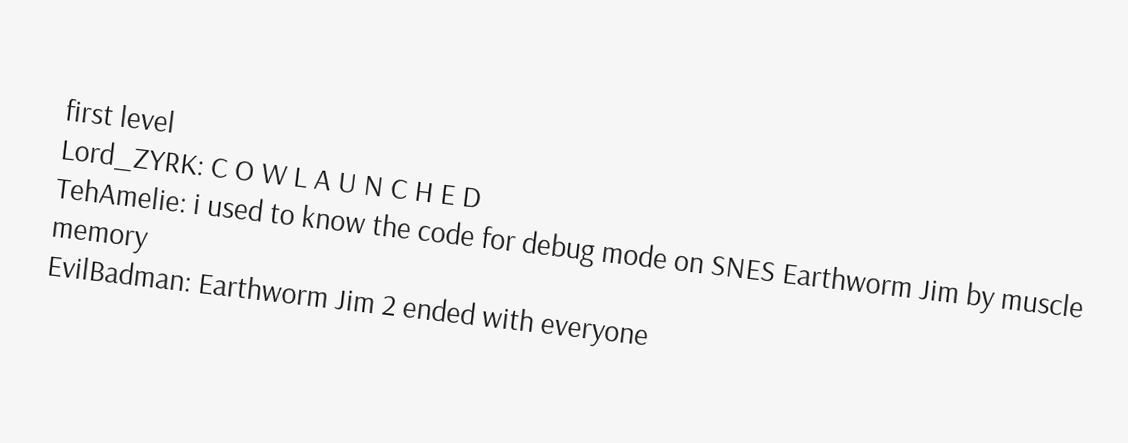first level
Lord_ZYRK: C O W L A U N C H E D
TehAmelie: i used to know the code for debug mode on SNES Earthworm Jim by muscle memory
EvilBadman: Earthworm Jim 2 ended with everyone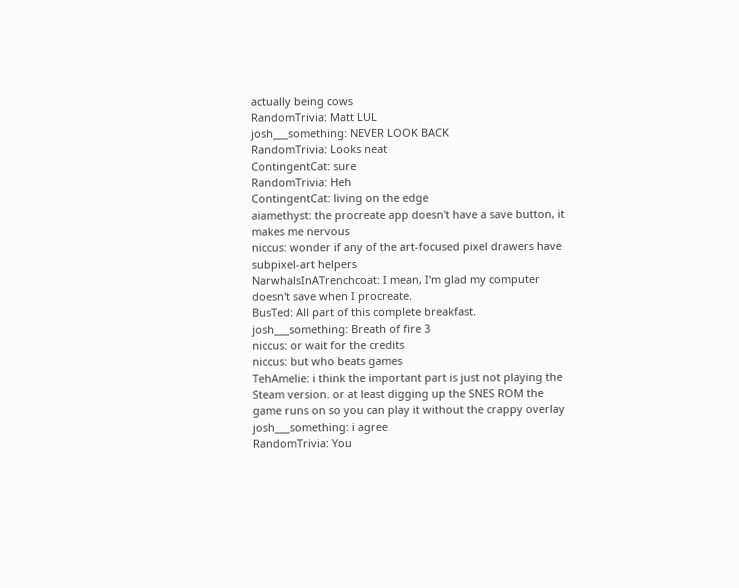actually being cows
RandomTrivia: Matt LUL
josh___something: NEVER LOOK BACK
RandomTrivia: Looks neat
ContingentCat: sure
RandomTrivia: Heh
ContingentCat: living on the edge
aiamethyst: the procreate app doesn't have a save button, it makes me nervous
niccus: wonder if any of the art-focused pixel drawers have subpixel-art helpers
NarwhalsInATrenchcoat: I mean, I'm glad my computer doesn't save when I procreate.
BusTed: All part of this complete breakfast.
josh___something: Breath of fire 3
niccus: or wait for the credits
niccus: but who beats games
TehAmelie: i think the important part is just not playing the Steam version. or at least digging up the SNES ROM the game runs on so you can play it without the crappy overlay
josh___something: i agree
RandomTrivia: You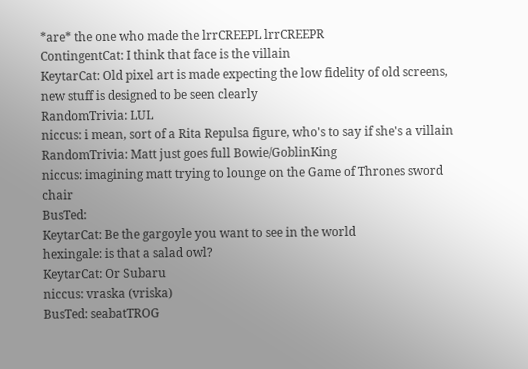*are* the one who made the lrrCREEPL lrrCREEPR
ContingentCat: I think that face is the villain
KeytarCat: Old pixel art is made expecting the low fidelity of old screens, new stuff is designed to be seen clearly
RandomTrivia: LUL
niccus: i mean, sort of a Rita Repulsa figure, who's to say if she's a villain
RandomTrivia: Matt just goes full Bowie/GoblinKing
niccus: imagining matt trying to lounge on the Game of Thrones sword chair
BusTed:
KeytarCat: Be the gargoyle you want to see in the world
hexingale: is that a salad owl?
KeytarCat: Or Subaru
niccus: vraska (vriska)
BusTed: seabatTROG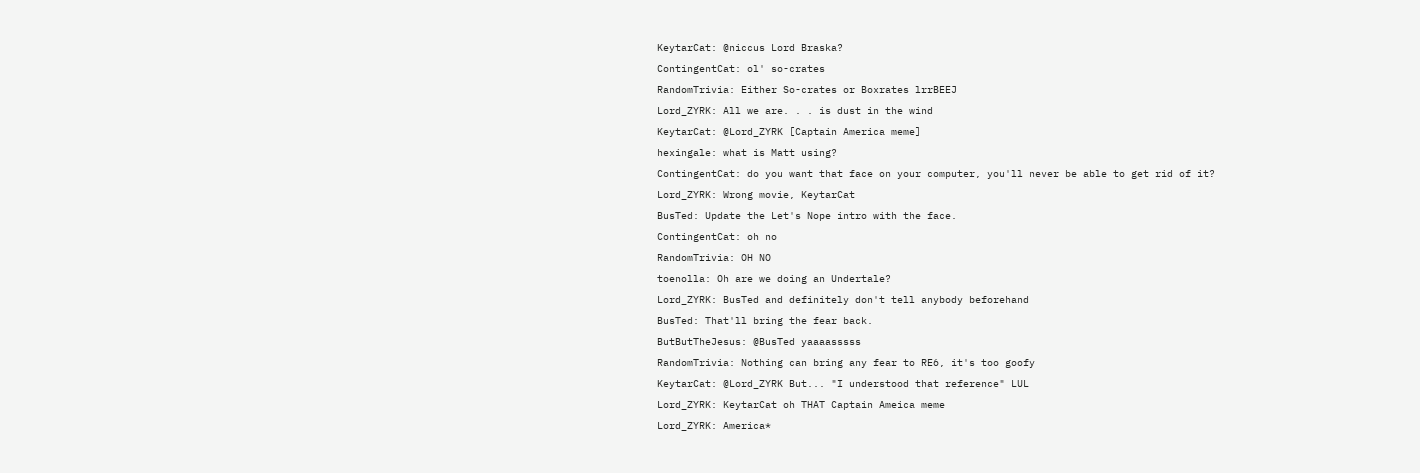KeytarCat: @niccus Lord Braska?
ContingentCat: ol' so-crates
RandomTrivia: Either So-crates or Boxrates lrrBEEJ
Lord_ZYRK: All we are. . . is dust in the wind
KeytarCat: @Lord_ZYRK [Captain America meme]
hexingale: what is Matt using?
ContingentCat: do you want that face on your computer, you'll never be able to get rid of it?
Lord_ZYRK: Wrong movie, KeytarCat
BusTed: Update the Let's Nope intro with the face.
ContingentCat: oh no
RandomTrivia: OH NO
toenolla: Oh are we doing an Undertale?
Lord_ZYRK: BusTed and definitely don't tell anybody beforehand
BusTed: That'll bring the fear back.
ButButTheJesus: @BusTed yaaaasssss
RandomTrivia: Nothing can bring any fear to RE6, it's too goofy
KeytarCat: @Lord_ZYRK But... "I understood that reference" LUL
Lord_ZYRK: KeytarCat oh THAT Captain Ameica meme
Lord_ZYRK: America*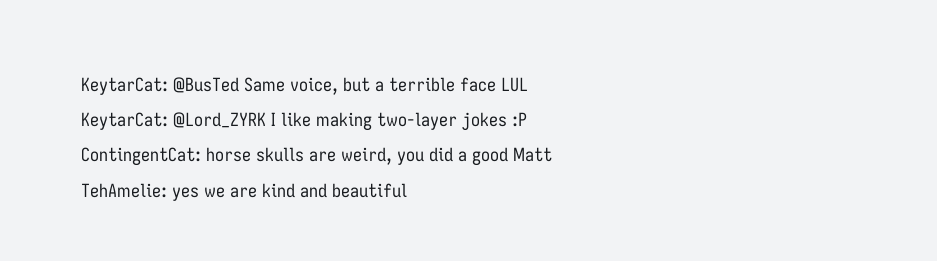KeytarCat: @BusTed Same voice, but a terrible face LUL
KeytarCat: @Lord_ZYRK I like making two-layer jokes :P
ContingentCat: horse skulls are weird, you did a good Matt
TehAmelie: yes we are kind and beautiful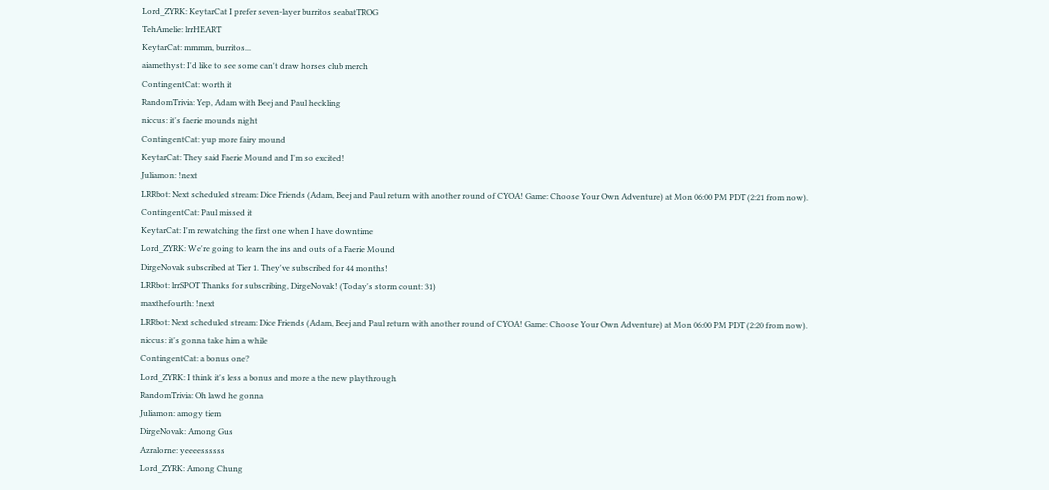Lord_ZYRK: KeytarCat I prefer seven-layer burritos seabatTROG
TehAmelie: lrrHEART
KeytarCat: mmmm, burritos...
aiamethyst: I'd like to see some can't draw horses club merch
ContingentCat: worth it
RandomTrivia: Yep, Adam with Beej and Paul heckling
niccus: it's faerie mounds night
ContingentCat: yup more fairy mound
KeytarCat: They said Faerie Mound and I'm so excited!
Juliamon: !next
LRRbot: Next scheduled stream: Dice Friends (Adam, Beej and Paul return with another round of CYOA! Game: Choose Your Own Adventure) at Mon 06:00 PM PDT (2:21 from now).
ContingentCat: Paul missed it
KeytarCat: I'm rewatching the first one when I have downtime
Lord_ZYRK: We're going to learn the ins and outs of a Faerie Mound
DirgeNovak subscribed at Tier 1. They've subscribed for 44 months!
LRRbot: lrrSPOT Thanks for subscribing, DirgeNovak! (Today's storm count: 31)
maxthefourth: !next
LRRbot: Next scheduled stream: Dice Friends (Adam, Beej and Paul return with another round of CYOA! Game: Choose Your Own Adventure) at Mon 06:00 PM PDT (2:20 from now).
niccus: it's gonna take him a while
ContingentCat: a bonus one?
Lord_ZYRK: I think it's less a bonus and more a the new playthrough
RandomTrivia: Oh lawd he gonna
Juliamon: amogy tiem
DirgeNovak: Among Gus
Azralorne: yeeeessssss
Lord_ZYRK: Among Chung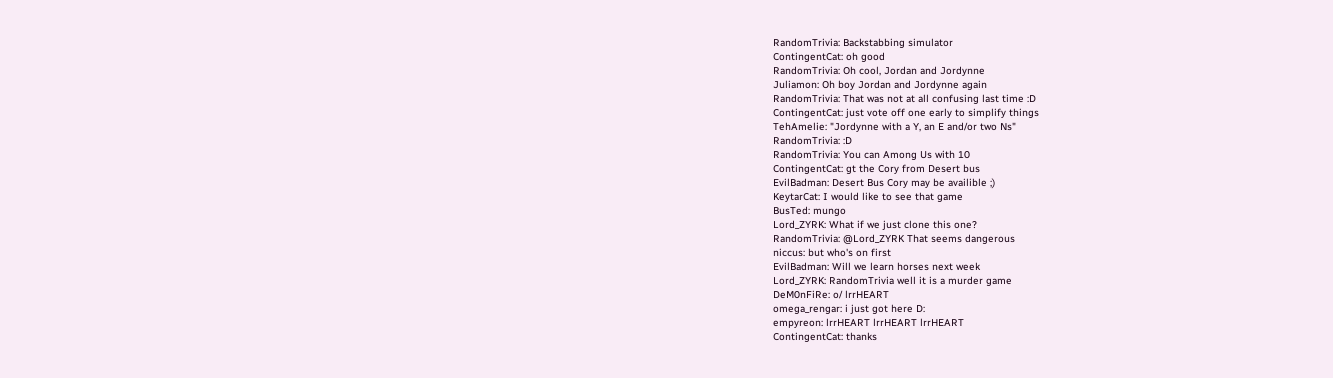RandomTrivia: Backstabbing simulator
ContingentCat: oh good
RandomTrivia: Oh cool, Jordan and Jordynne
Juliamon: Oh boy Jordan and Jordynne again
RandomTrivia: That was not at all confusing last time :D
ContingentCat: just vote off one early to simplify things
TehAmelie: "Jordynne with a Y, an E and/or two Ns"
RandomTrivia: :D
RandomTrivia: You can Among Us with 10
ContingentCat: gt the Cory from Desert bus
EvilBadman: Desert Bus Cory may be availible ;)
KeytarCat: I would like to see that game
BusTed: mungo
Lord_ZYRK: What if we just clone this one?
RandomTrivia: @Lord_ZYRK That seems dangerous
niccus: but who's on first
EvilBadman: Will we learn horses next week
Lord_ZYRK: RandomTrivia well it is a murder game
DeM0nFiRe: o/ lrrHEART
omega_rengar: i just got here D:
empyreon: lrrHEART lrrHEART lrrHEART
ContingentCat: thanks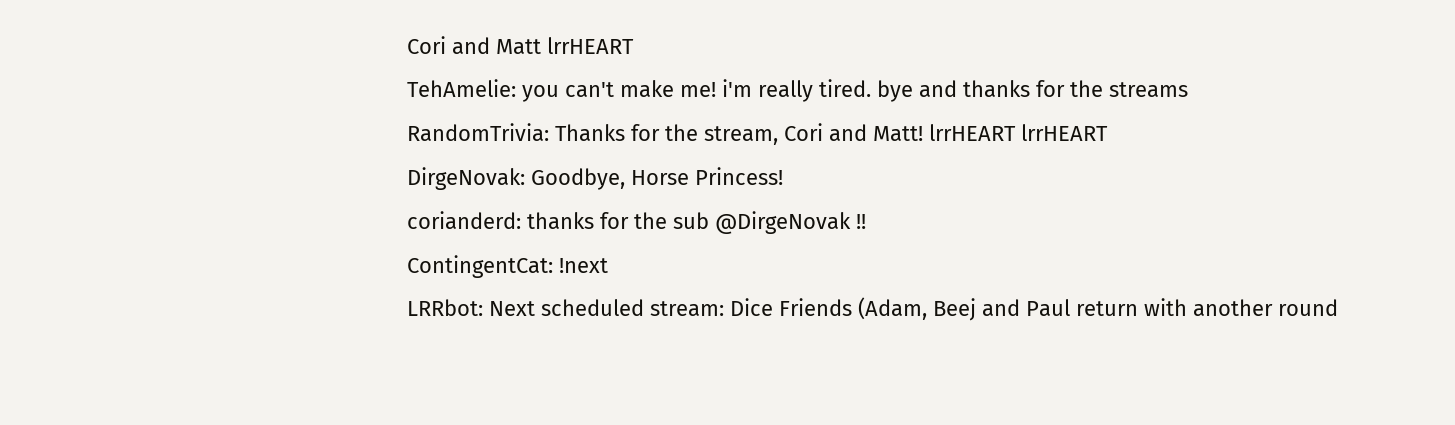Cori and Matt lrrHEART
TehAmelie: you can't make me! i'm really tired. bye and thanks for the streams
RandomTrivia: Thanks for the stream, Cori and Matt! lrrHEART lrrHEART
DirgeNovak: Goodbye, Horse Princess!
corianderd: thanks for the sub @DirgeNovak !!
ContingentCat: !next
LRRbot: Next scheduled stream: Dice Friends (Adam, Beej and Paul return with another round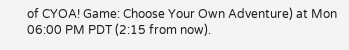of CYOA! Game: Choose Your Own Adventure) at Mon 06:00 PM PDT (2:15 from now).